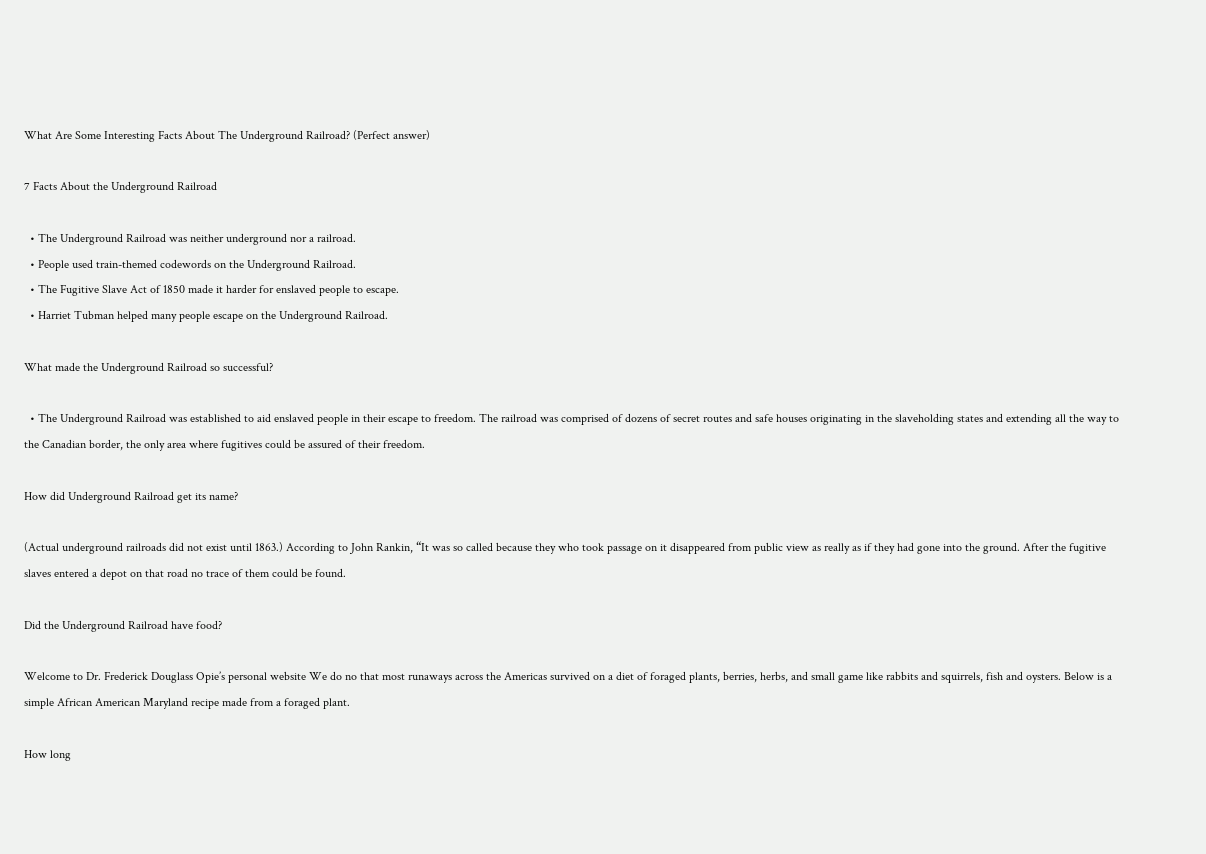What Are Some Interesting Facts About The Underground Railroad? (Perfect answer)

7 Facts About the Underground Railroad

  • The Underground Railroad was neither underground nor a railroad.
  • People used train-themed codewords on the Underground Railroad.
  • The Fugitive Slave Act of 1850 made it harder for enslaved people to escape.
  • Harriet Tubman helped many people escape on the Underground Railroad.

What made the Underground Railroad so successful?

  • The Underground Railroad was established to aid enslaved people in their escape to freedom. The railroad was comprised of dozens of secret routes and safe houses originating in the slaveholding states and extending all the way to the Canadian border, the only area where fugitives could be assured of their freedom.

How did Underground Railroad get its name?

(Actual underground railroads did not exist until 1863.) According to John Rankin, “It was so called because they who took passage on it disappeared from public view as really as if they had gone into the ground. After the fugitive slaves entered a depot on that road no trace of them could be found.

Did the Underground Railroad have food?

Welcome to Dr. Frederick Douglass Opie’s personal website We do no that most runaways across the Americas survived on a diet of foraged plants, berries, herbs, and small game like rabbits and squirrels, fish and oysters. Below is a simple African American Maryland recipe made from a foraged plant.

How long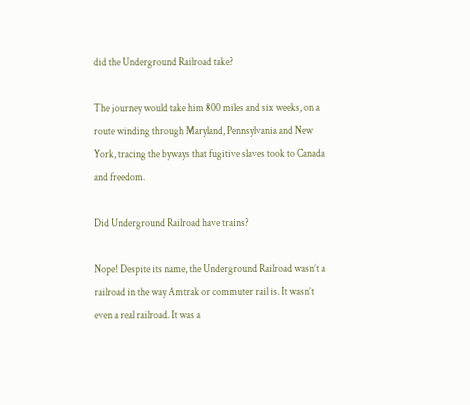did the Underground Railroad take?

The journey would take him 800 miles and six weeks, on a route winding through Maryland, Pennsylvania and New York, tracing the byways that fugitive slaves took to Canada and freedom.

Did Underground Railroad have trains?

Nope! Despite its name, the Underground Railroad wasn’t a railroad in the way Amtrak or commuter rail is. It wasn’t even a real railroad. It was a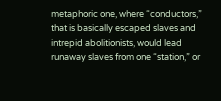metaphoric one, where “conductors,” that is basically escaped slaves and intrepid abolitionists, would lead runaway slaves from one “station,” or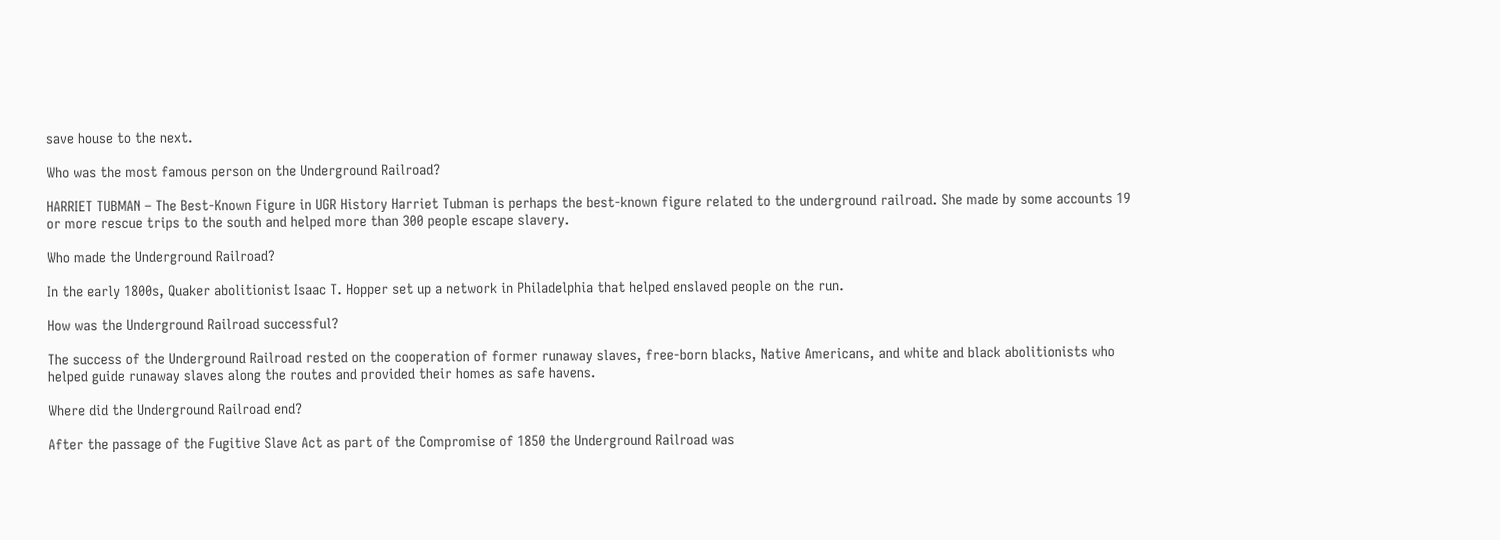save house to the next.

Who was the most famous person on the Underground Railroad?

HARRIET TUBMAN – The Best-Known Figure in UGR History Harriet Tubman is perhaps the best-known figure related to the underground railroad. She made by some accounts 19 or more rescue trips to the south and helped more than 300 people escape slavery.

Who made the Underground Railroad?

In the early 1800s, Quaker abolitionist Isaac T. Hopper set up a network in Philadelphia that helped enslaved people on the run.

How was the Underground Railroad successful?

The success of the Underground Railroad rested on the cooperation of former runaway slaves, free-born blacks, Native Americans, and white and black abolitionists who helped guide runaway slaves along the routes and provided their homes as safe havens.

Where did the Underground Railroad end?

After the passage of the Fugitive Slave Act as part of the Compromise of 1850 the Underground Railroad was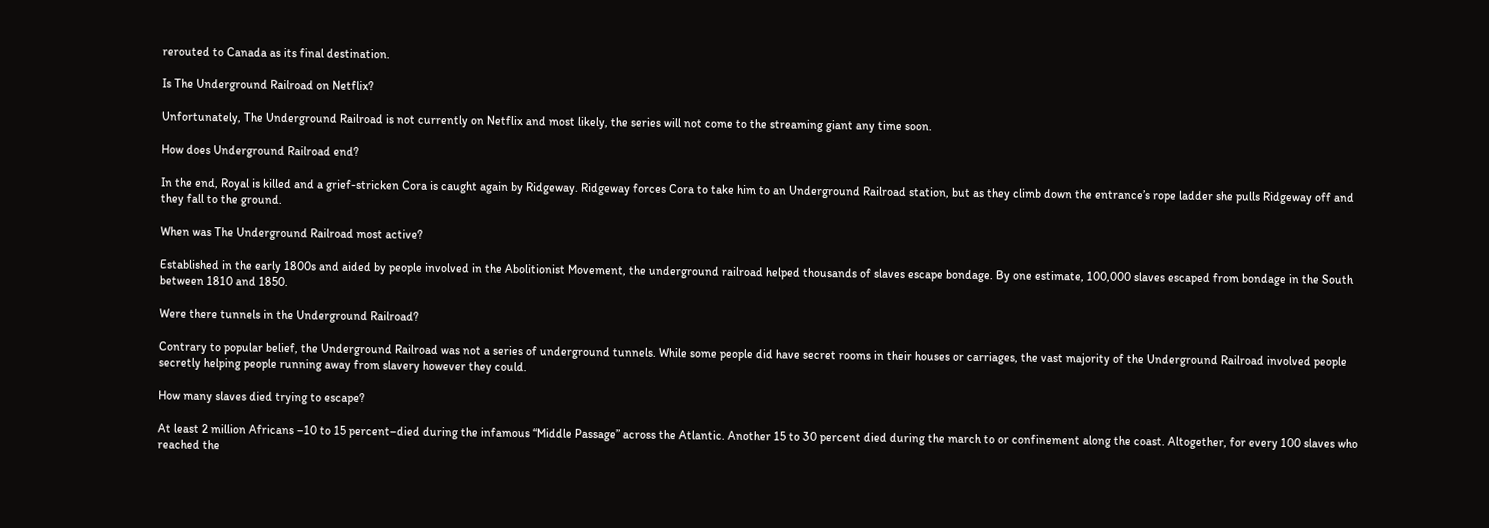rerouted to Canada as its final destination.

Is The Underground Railroad on Netflix?

Unfortunately, The Underground Railroad is not currently on Netflix and most likely, the series will not come to the streaming giant any time soon.

How does Underground Railroad end?

In the end, Royal is killed and a grief-stricken Cora is caught again by Ridgeway. Ridgeway forces Cora to take him to an Underground Railroad station, but as they climb down the entrance’s rope ladder she pulls Ridgeway off and they fall to the ground.

When was The Underground Railroad most active?

Established in the early 1800s and aided by people involved in the Abolitionist Movement, the underground railroad helped thousands of slaves escape bondage. By one estimate, 100,000 slaves escaped from bondage in the South between 1810 and 1850.

Were there tunnels in the Underground Railroad?

Contrary to popular belief, the Underground Railroad was not a series of underground tunnels. While some people did have secret rooms in their houses or carriages, the vast majority of the Underground Railroad involved people secretly helping people running away from slavery however they could.

How many slaves died trying to escape?

At least 2 million Africans –10 to 15 percent–died during the infamous “Middle Passage” across the Atlantic. Another 15 to 30 percent died during the march to or confinement along the coast. Altogether, for every 100 slaves who reached the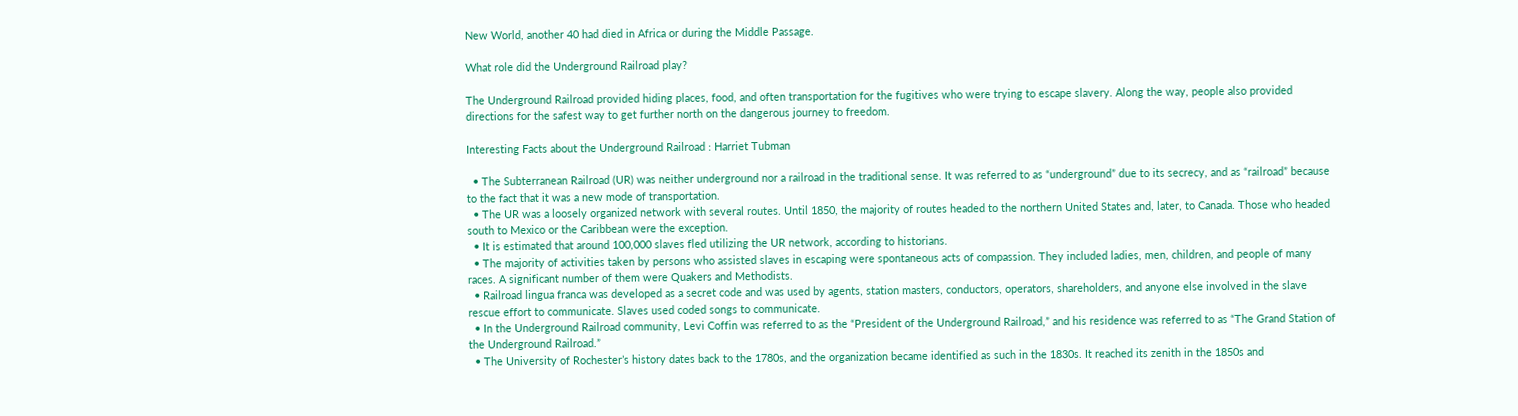New World, another 40 had died in Africa or during the Middle Passage.

What role did the Underground Railroad play?

The Underground Railroad provided hiding places, food, and often transportation for the fugitives who were trying to escape slavery. Along the way, people also provided directions for the safest way to get further north on the dangerous journey to freedom.

Interesting Facts about the Underground Railroad : Harriet Tubman

  • The Subterranean Railroad (UR) was neither underground nor a railroad in the traditional sense. It was referred to as “underground” due to its secrecy, and as “railroad” because to the fact that it was a new mode of transportation.
  • The UR was a loosely organized network with several routes. Until 1850, the majority of routes headed to the northern United States and, later, to Canada. Those who headed south to Mexico or the Caribbean were the exception.
  • It is estimated that around 100,000 slaves fled utilizing the UR network, according to historians.
  • The majority of activities taken by persons who assisted slaves in escaping were spontaneous acts of compassion. They included ladies, men, children, and people of many races. A significant number of them were Quakers and Methodists.
  • Railroad lingua franca was developed as a secret code and was used by agents, station masters, conductors, operators, shareholders, and anyone else involved in the slave rescue effort to communicate. Slaves used coded songs to communicate.
  • In the Underground Railroad community, Levi Coffin was referred to as the “President of the Underground Railroad,” and his residence was referred to as “The Grand Station of the Underground Railroad.”
  • The University of Rochester’s history dates back to the 1780s, and the organization became identified as such in the 1830s. It reached its zenith in the 1850s and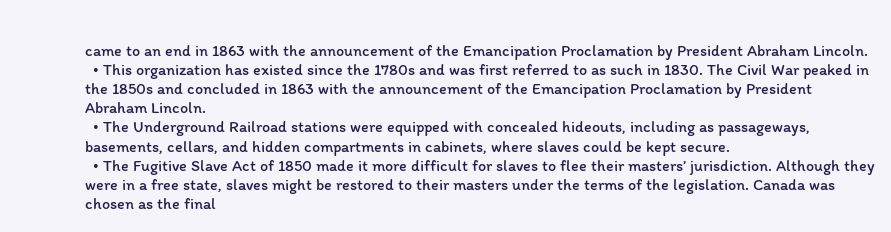came to an end in 1863 with the announcement of the Emancipation Proclamation by President Abraham Lincoln.
  • This organization has existed since the 1780s and was first referred to as such in 1830. The Civil War peaked in the 1850s and concluded in 1863 with the announcement of the Emancipation Proclamation by President Abraham Lincoln.
  • The Underground Railroad stations were equipped with concealed hideouts, including as passageways, basements, cellars, and hidden compartments in cabinets, where slaves could be kept secure.
  • The Fugitive Slave Act of 1850 made it more difficult for slaves to flee their masters’ jurisdiction. Although they were in a free state, slaves might be restored to their masters under the terms of the legislation. Canada was chosen as the final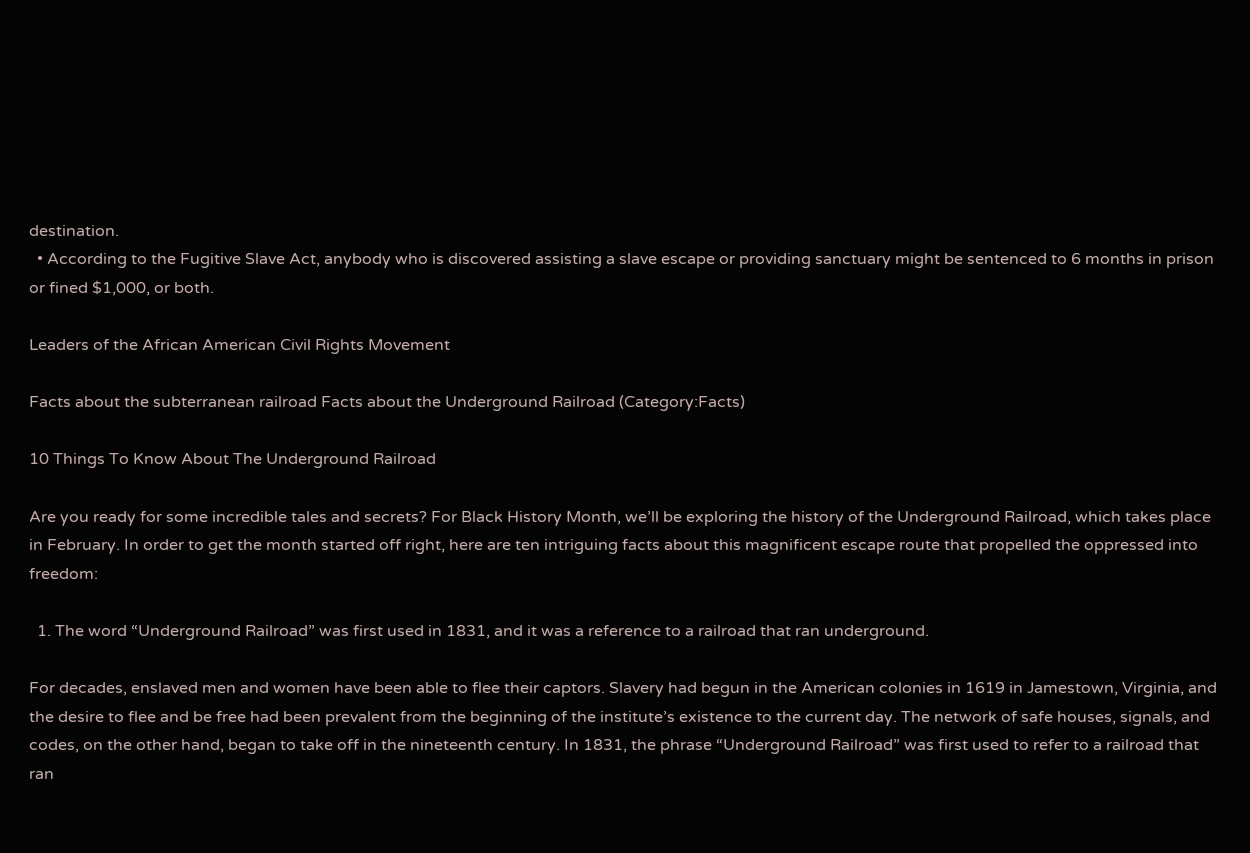destination.
  • According to the Fugitive Slave Act, anybody who is discovered assisting a slave escape or providing sanctuary might be sentenced to 6 months in prison or fined $1,000, or both.

Leaders of the African American Civil Rights Movement

Facts about the subterranean railroad Facts about the Underground Railroad (Category:Facts)

10 Things To Know About The Underground Railroad

Are you ready for some incredible tales and secrets? For Black History Month, we’ll be exploring the history of the Underground Railroad, which takes place in February. In order to get the month started off right, here are ten intriguing facts about this magnificent escape route that propelled the oppressed into freedom:

  1. The word “Underground Railroad” was first used in 1831, and it was a reference to a railroad that ran underground.

For decades, enslaved men and women have been able to flee their captors. Slavery had begun in the American colonies in 1619 in Jamestown, Virginia, and the desire to flee and be free had been prevalent from the beginning of the institute’s existence to the current day. The network of safe houses, signals, and codes, on the other hand, began to take off in the nineteenth century. In 1831, the phrase “Underground Railroad” was first used to refer to a railroad that ran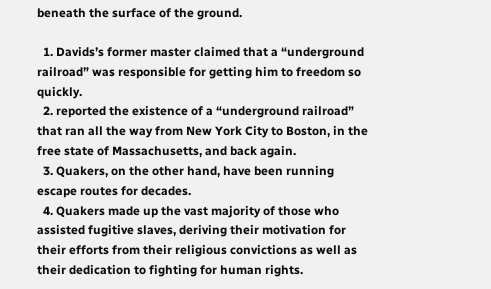beneath the surface of the ground.

  1. Davids’s former master claimed that a “underground railroad” was responsible for getting him to freedom so quickly.
  2. reported the existence of a “underground railroad” that ran all the way from New York City to Boston, in the free state of Massachusetts, and back again.
  3. Quakers, on the other hand, have been running escape routes for decades.
  4. Quakers made up the vast majority of those who assisted fugitive slaves, deriving their motivation for their efforts from their religious convictions as well as their dedication to fighting for human rights.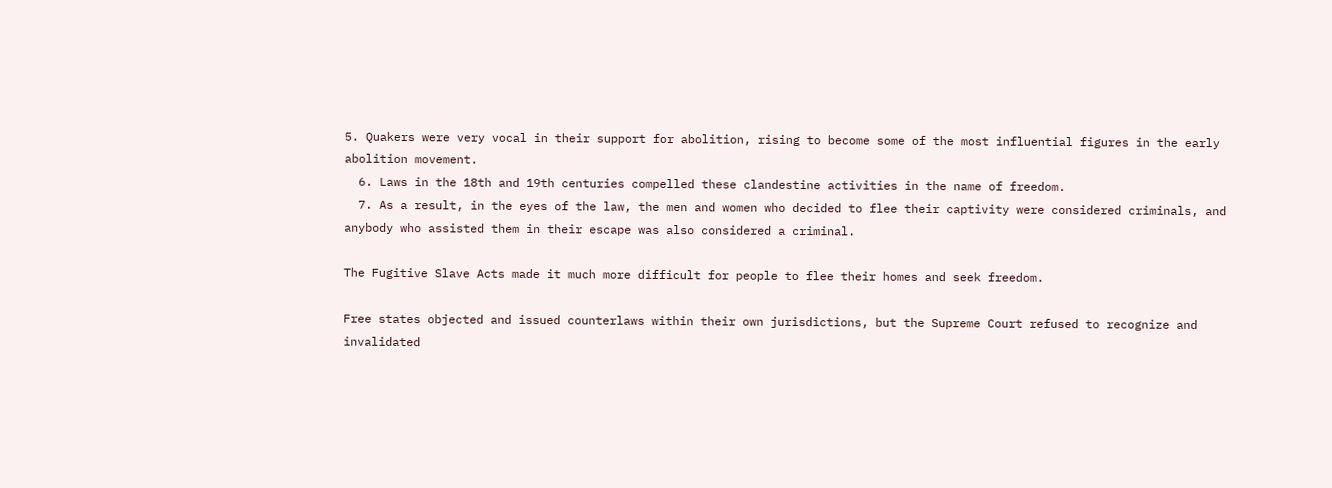5. Quakers were very vocal in their support for abolition, rising to become some of the most influential figures in the early abolition movement.
  6. Laws in the 18th and 19th centuries compelled these clandestine activities in the name of freedom.
  7. As a result, in the eyes of the law, the men and women who decided to flee their captivity were considered criminals, and anybody who assisted them in their escape was also considered a criminal.

The Fugitive Slave Acts made it much more difficult for people to flee their homes and seek freedom.

Free states objected and issued counterlaws within their own jurisdictions, but the Supreme Court refused to recognize and invalidated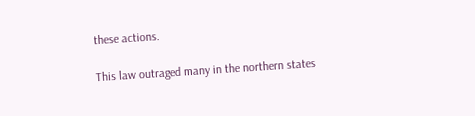these actions.

This law outraged many in the northern states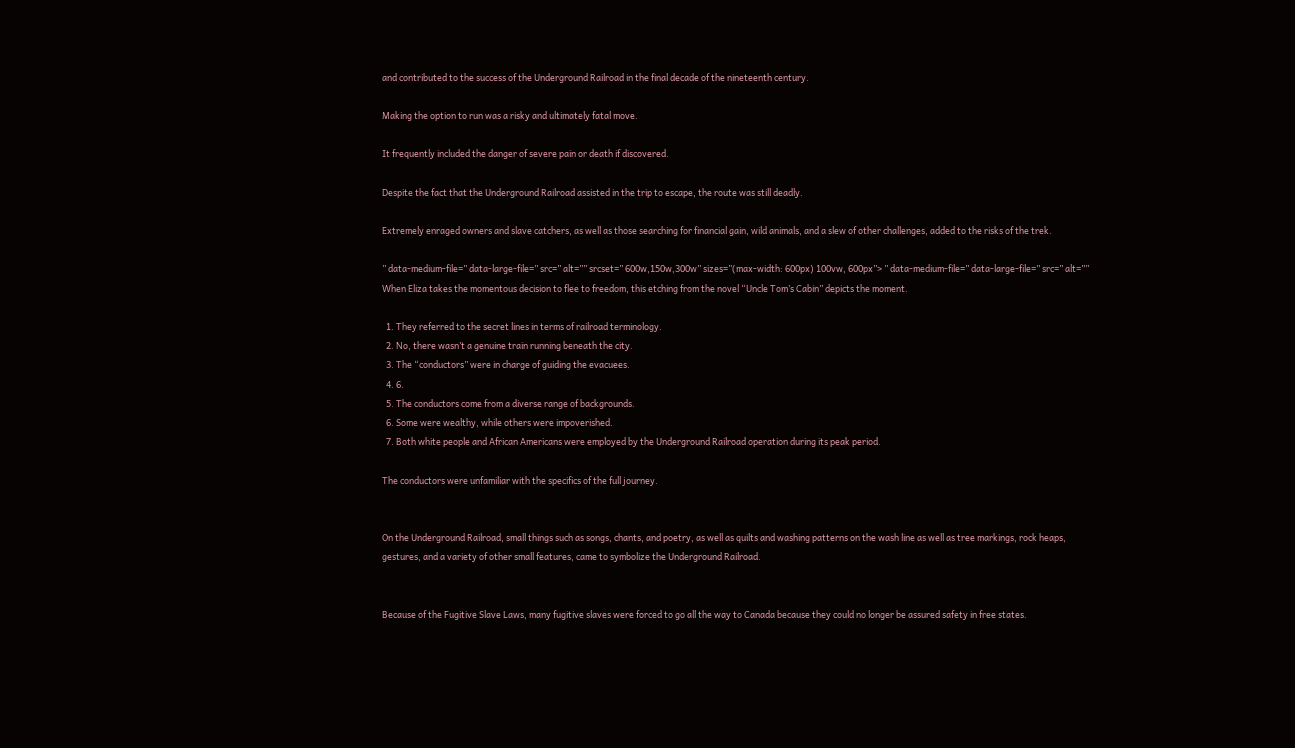and contributed to the success of the Underground Railroad in the final decade of the nineteenth century.

Making the option to run was a risky and ultimately fatal move.

It frequently included the danger of severe pain or death if discovered.

Despite the fact that the Underground Railroad assisted in the trip to escape, the route was still deadly.

Extremely enraged owners and slave catchers, as well as those searching for financial gain, wild animals, and a slew of other challenges, added to the risks of the trek.

” data-medium-file=” data-large-file=” src=” alt=”” srcset=” 600w,150w,300w” sizes=”(max-width: 600px) 100vw, 600px”> ” data-medium-file=” data-large-file=” src=” alt=”” When Eliza takes the momentous decision to flee to freedom, this etching from the novel “Uncle Tom’s Cabin” depicts the moment.

  1. They referred to the secret lines in terms of railroad terminology.
  2. No, there wasn’t a genuine train running beneath the city.
  3. The “conductors” were in charge of guiding the evacuees.
  4. 6.
  5. The conductors come from a diverse range of backgrounds.
  6. Some were wealthy, while others were impoverished.
  7. Both white people and African Americans were employed by the Underground Railroad operation during its peak period.

The conductors were unfamiliar with the specifics of the full journey.


On the Underground Railroad, small things such as songs, chants, and poetry, as well as quilts and washing patterns on the wash line as well as tree markings, rock heaps, gestures, and a variety of other small features, came to symbolize the Underground Railroad.


Because of the Fugitive Slave Laws, many fugitive slaves were forced to go all the way to Canada because they could no longer be assured safety in free states.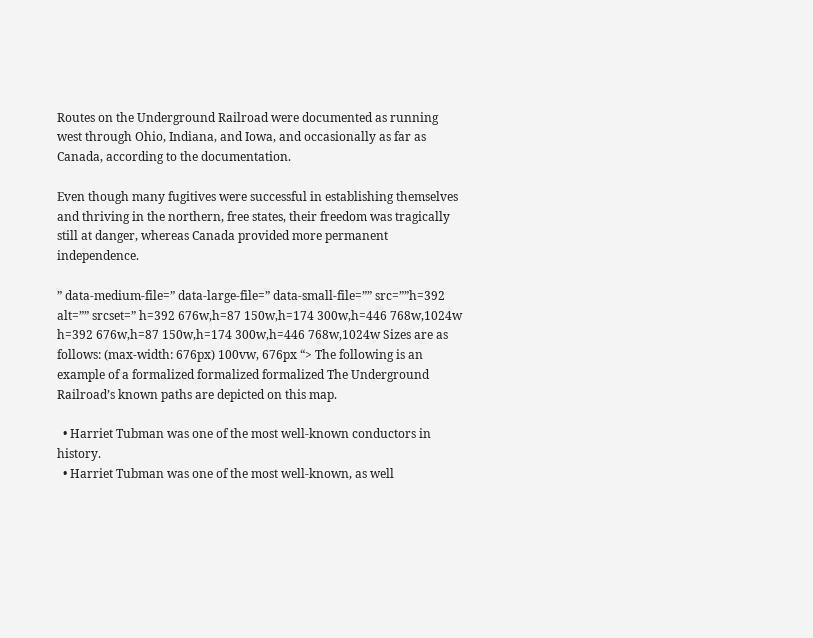Routes on the Underground Railroad were documented as running west through Ohio, Indiana, and Iowa, and occasionally as far as Canada, according to the documentation.

Even though many fugitives were successful in establishing themselves and thriving in the northern, free states, their freedom was tragically still at danger, whereas Canada provided more permanent independence.

” data-medium-file=” data-large-file=” data-small-file=”” src=””h=392 alt=”” srcset=” h=392 676w,h=87 150w,h=174 300w,h=446 768w,1024w h=392 676w,h=87 150w,h=174 300w,h=446 768w,1024w Sizes are as follows: (max-width: 676px) 100vw, 676px “> The following is an example of a formalized formalized formalized The Underground Railroad’s known paths are depicted on this map.

  • Harriet Tubman was one of the most well-known conductors in history.
  • Harriet Tubman was one of the most well-known, as well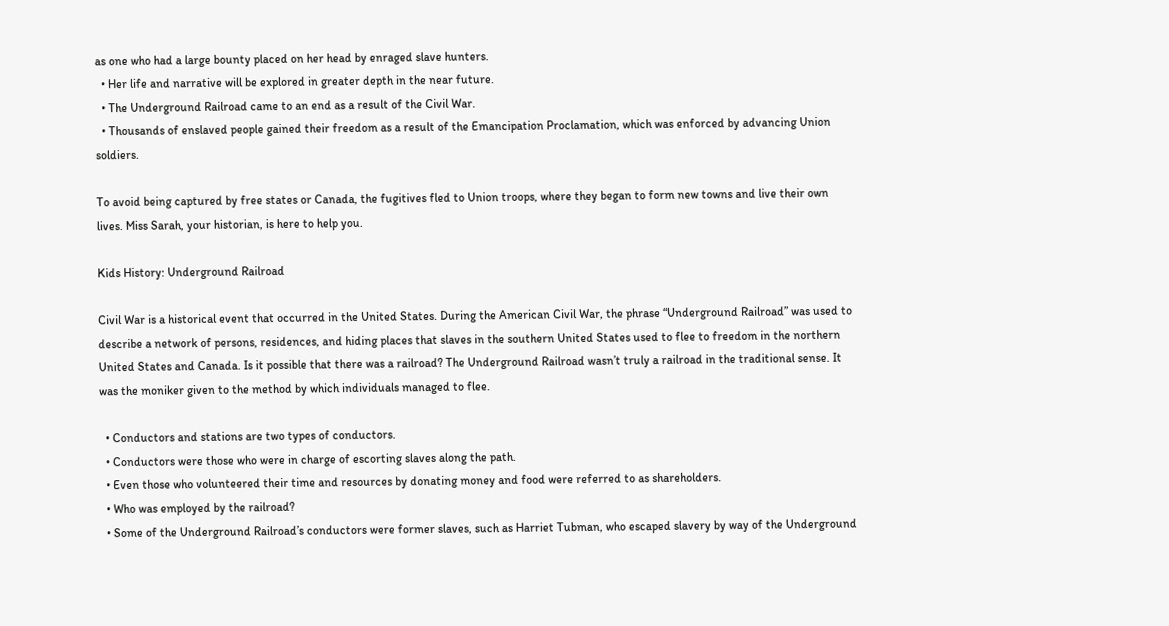as one who had a large bounty placed on her head by enraged slave hunters.
  • Her life and narrative will be explored in greater depth in the near future.
  • The Underground Railroad came to an end as a result of the Civil War.
  • Thousands of enslaved people gained their freedom as a result of the Emancipation Proclamation, which was enforced by advancing Union soldiers.

To avoid being captured by free states or Canada, the fugitives fled to Union troops, where they began to form new towns and live their own lives. Miss Sarah, your historian, is here to help you.

Kids History: Underground Railroad

Civil War is a historical event that occurred in the United States. During the American Civil War, the phrase “Underground Railroad” was used to describe a network of persons, residences, and hiding places that slaves in the southern United States used to flee to freedom in the northern United States and Canada. Is it possible that there was a railroad? The Underground Railroad wasn’t truly a railroad in the traditional sense. It was the moniker given to the method by which individuals managed to flee.

  • Conductors and stations are two types of conductors.
  • Conductors were those who were in charge of escorting slaves along the path.
  • Even those who volunteered their time and resources by donating money and food were referred to as shareholders.
  • Who was employed by the railroad?
  • Some of the Underground Railroad’s conductors were former slaves, such as Harriet Tubman, who escaped slavery by way of the Underground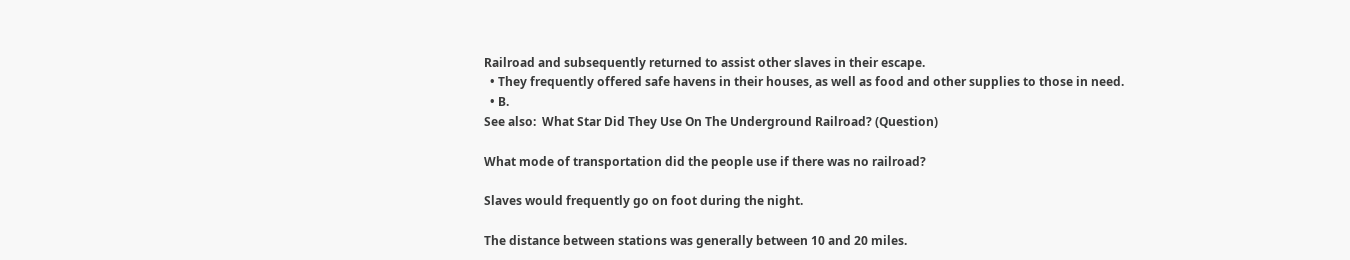Railroad and subsequently returned to assist other slaves in their escape.
  • They frequently offered safe havens in their houses, as well as food and other supplies to those in need.
  • B.
See also:  What Star Did They Use On The Underground Railroad? (Question)

What mode of transportation did the people use if there was no railroad?

Slaves would frequently go on foot during the night.

The distance between stations was generally between 10 and 20 miles.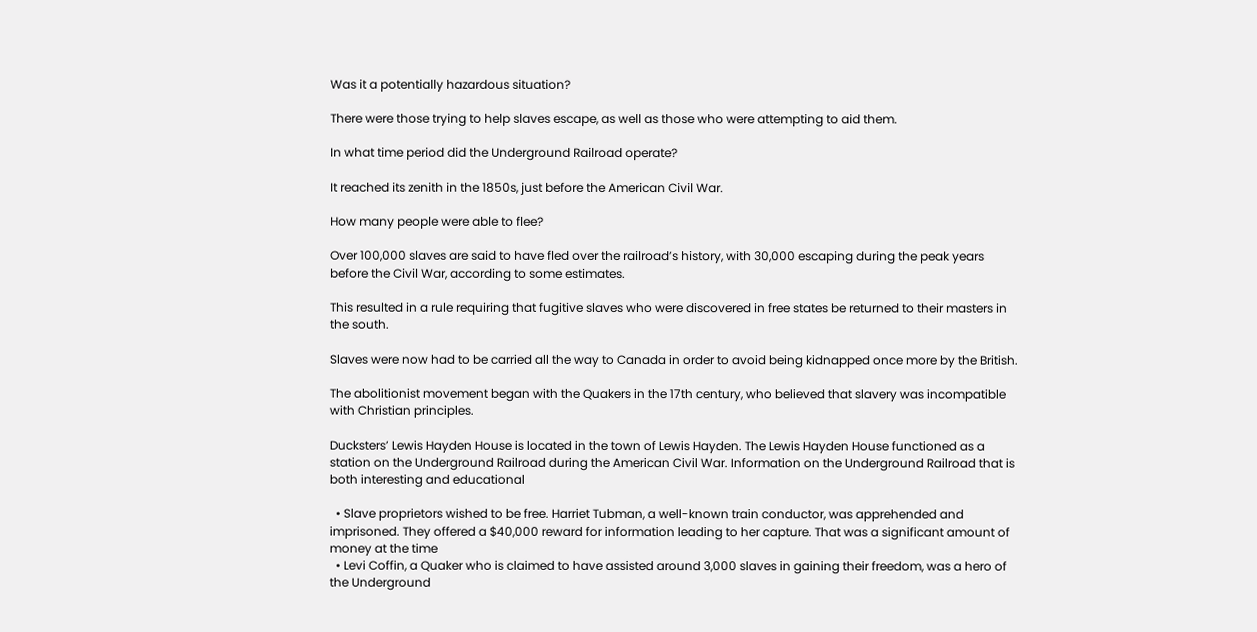Was it a potentially hazardous situation?

There were those trying to help slaves escape, as well as those who were attempting to aid them.

In what time period did the Underground Railroad operate?

It reached its zenith in the 1850s, just before the American Civil War.

How many people were able to flee?

Over 100,000 slaves are said to have fled over the railroad’s history, with 30,000 escaping during the peak years before the Civil War, according to some estimates.

This resulted in a rule requiring that fugitive slaves who were discovered in free states be returned to their masters in the south.

Slaves were now had to be carried all the way to Canada in order to avoid being kidnapped once more by the British.

The abolitionist movement began with the Quakers in the 17th century, who believed that slavery was incompatible with Christian principles.

Ducksters’ Lewis Hayden House is located in the town of Lewis Hayden. The Lewis Hayden House functioned as a station on the Underground Railroad during the American Civil War. Information on the Underground Railroad that is both interesting and educational

  • Slave proprietors wished to be free. Harriet Tubman, a well-known train conductor, was apprehended and imprisoned. They offered a $40,000 reward for information leading to her capture. That was a significant amount of money at the time
  • Levi Coffin, a Quaker who is claimed to have assisted around 3,000 slaves in gaining their freedom, was a hero of the Underground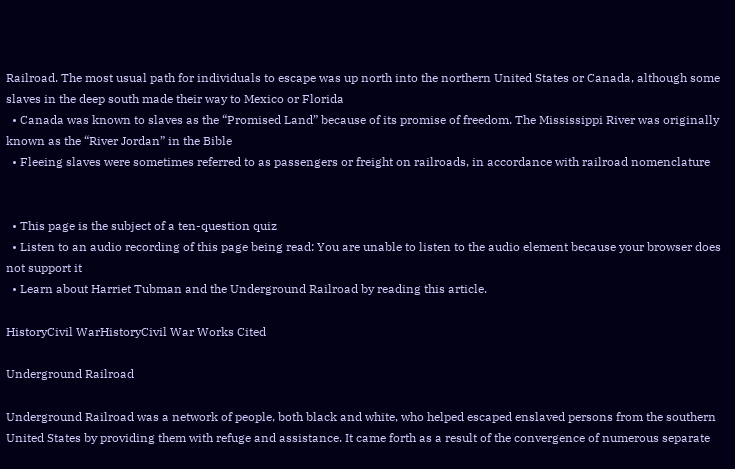Railroad. The most usual path for individuals to escape was up north into the northern United States or Canada, although some slaves in the deep south made their way to Mexico or Florida
  • Canada was known to slaves as the “Promised Land” because of its promise of freedom. The Mississippi River was originally known as the “River Jordan” in the Bible
  • Fleeing slaves were sometimes referred to as passengers or freight on railroads, in accordance with railroad nomenclature


  • This page is the subject of a ten-question quiz
  • Listen to an audio recording of this page being read: You are unable to listen to the audio element because your browser does not support it
  • Learn about Harriet Tubman and the Underground Railroad by reading this article.

HistoryCivil WarHistoryCivil War Works Cited

Underground Railroad

Underground Railroad was a network of people, both black and white, who helped escaped enslaved persons from the southern United States by providing them with refuge and assistance. It came forth as a result of the convergence of numerous separate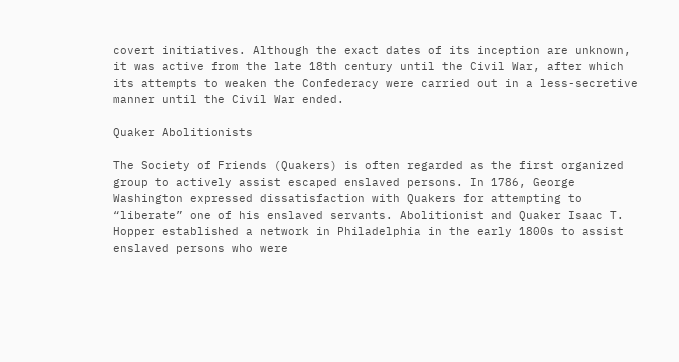covert initiatives. Although the exact dates of its inception are unknown, it was active from the late 18th century until the Civil War, after which its attempts to weaken the Confederacy were carried out in a less-secretive manner until the Civil War ended.

Quaker Abolitionists

The Society of Friends (Quakers) is often regarded as the first organized group to actively assist escaped enslaved persons. In 1786, George Washington expressed dissatisfaction with Quakers for attempting to “liberate” one of his enslaved servants. Abolitionist and Quaker Isaac T. Hopper established a network in Philadelphia in the early 1800s to assist enslaved persons who were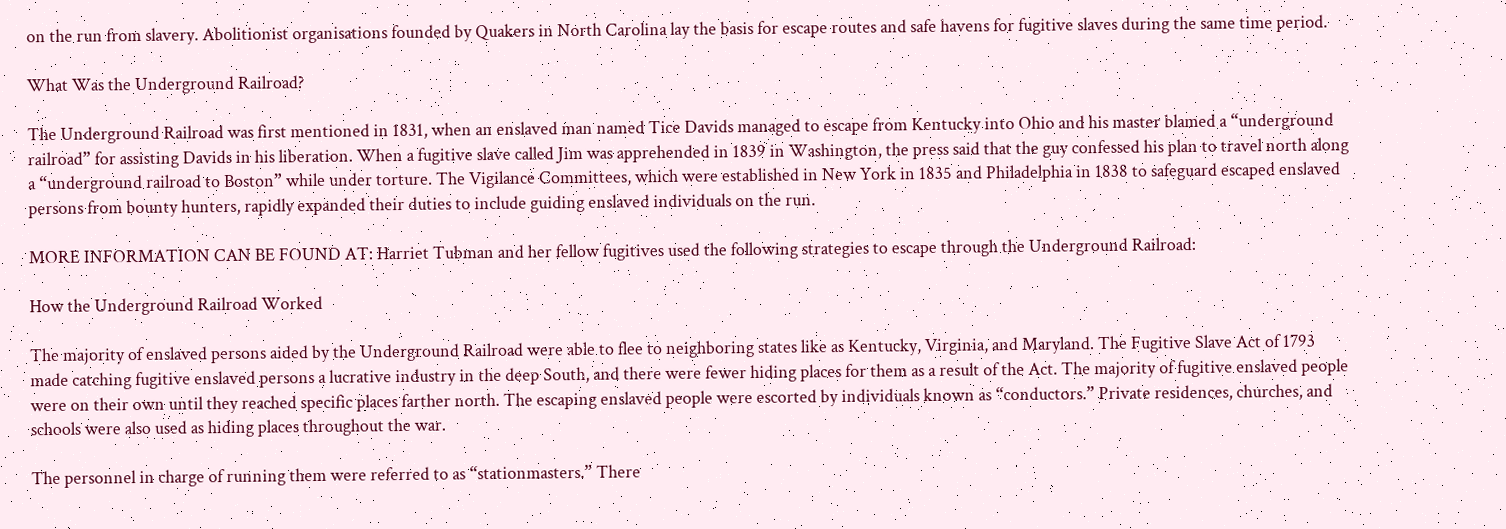on the run from slavery. Abolitionist organisations founded by Quakers in North Carolina lay the basis for escape routes and safe havens for fugitive slaves during the same time period.

What Was the Underground Railroad?

The Underground Railroad was first mentioned in 1831, when an enslaved man named Tice Davids managed to escape from Kentucky into Ohio and his master blamed a “underground railroad” for assisting Davids in his liberation. When a fugitive slave called Jim was apprehended in 1839 in Washington, the press said that the guy confessed his plan to travel north along a “underground railroad to Boston” while under torture. The Vigilance Committees, which were established in New York in 1835 and Philadelphia in 1838 to safeguard escaped enslaved persons from bounty hunters, rapidly expanded their duties to include guiding enslaved individuals on the run.

MORE INFORMATION CAN BE FOUND AT: Harriet Tubman and her fellow fugitives used the following strategies to escape through the Underground Railroad:

How the Underground Railroad Worked

The majority of enslaved persons aided by the Underground Railroad were able to flee to neighboring states like as Kentucky, Virginia, and Maryland. The Fugitive Slave Act of 1793 made catching fugitive enslaved persons a lucrative industry in the deep South, and there were fewer hiding places for them as a result of the Act. The majority of fugitive enslaved people were on their own until they reached specific places farther north. The escaping enslaved people were escorted by individuals known as “conductors.” Private residences, churches, and schools were also used as hiding places throughout the war.

The personnel in charge of running them were referred to as “stationmasters.” There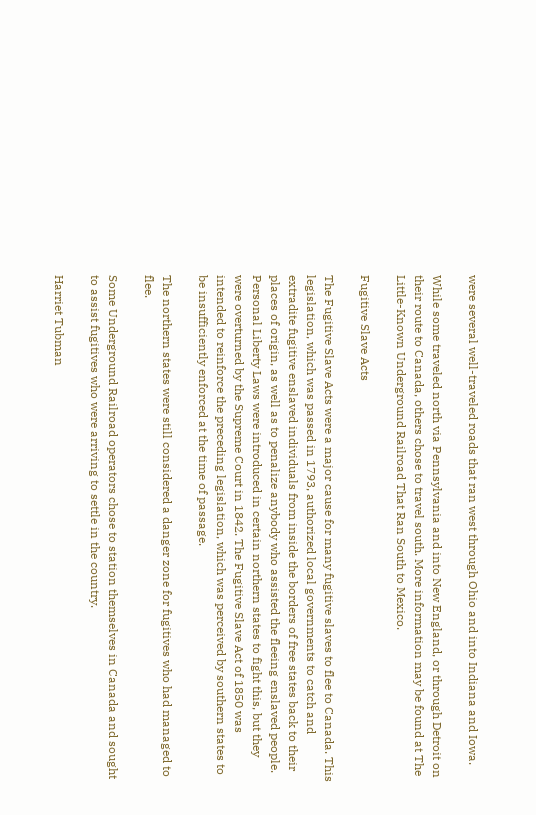were several well-traveled roads that ran west through Ohio and into Indiana and Iowa.

While some traveled north via Pennsylvania and into New England, or through Detroit on their route to Canada, others chose to travel south. More information may be found at The Little-Known Underground Railroad That Ran South to Mexico.

Fugitive Slave Acts

The Fugitive Slave Acts were a major cause for many fugitive slaves to flee to Canada. This legislation, which was passed in 1793, authorized local governments to catch and extradite fugitive enslaved individuals from inside the borders of free states back to their places of origin, as well as to penalize anybody who assisted the fleeing enslaved people. Personal Liberty Laws were introduced in certain northern states to fight this, but they were overturned by the Supreme Court in 1842. The Fugitive Slave Act of 1850 was intended to reinforce the preceding legislation, which was perceived by southern states to be insufficiently enforced at the time of passage.

The northern states were still considered a danger zone for fugitives who had managed to flee.

Some Underground Railroad operators chose to station themselves in Canada and sought to assist fugitives who were arriving to settle in the country.

Harriet Tubman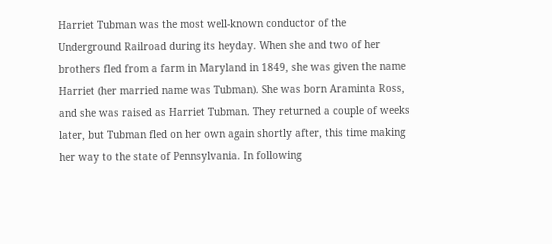Harriet Tubman was the most well-known conductor of the Underground Railroad during its heyday. When she and two of her brothers fled from a farm in Maryland in 1849, she was given the name Harriet (her married name was Tubman). She was born Araminta Ross, and she was raised as Harriet Tubman. They returned a couple of weeks later, but Tubman fled on her own again shortly after, this time making her way to the state of Pennsylvania. In following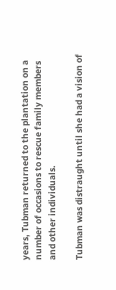years, Tubman returned to the plantation on a number of occasions to rescue family members and other individuals.

Tubman was distraught until she had a vision of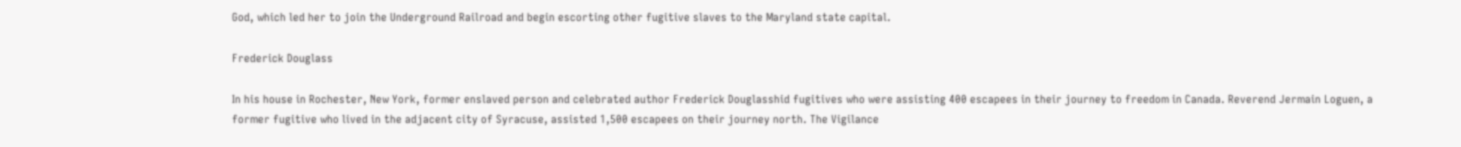God, which led her to join the Underground Railroad and begin escorting other fugitive slaves to the Maryland state capital.

Frederick Douglass

In his house in Rochester, New York, former enslaved person and celebrated author Frederick Douglasshid fugitives who were assisting 400 escapees in their journey to freedom in Canada. Reverend Jermain Loguen, a former fugitive who lived in the adjacent city of Syracuse, assisted 1,500 escapees on their journey north. The Vigilance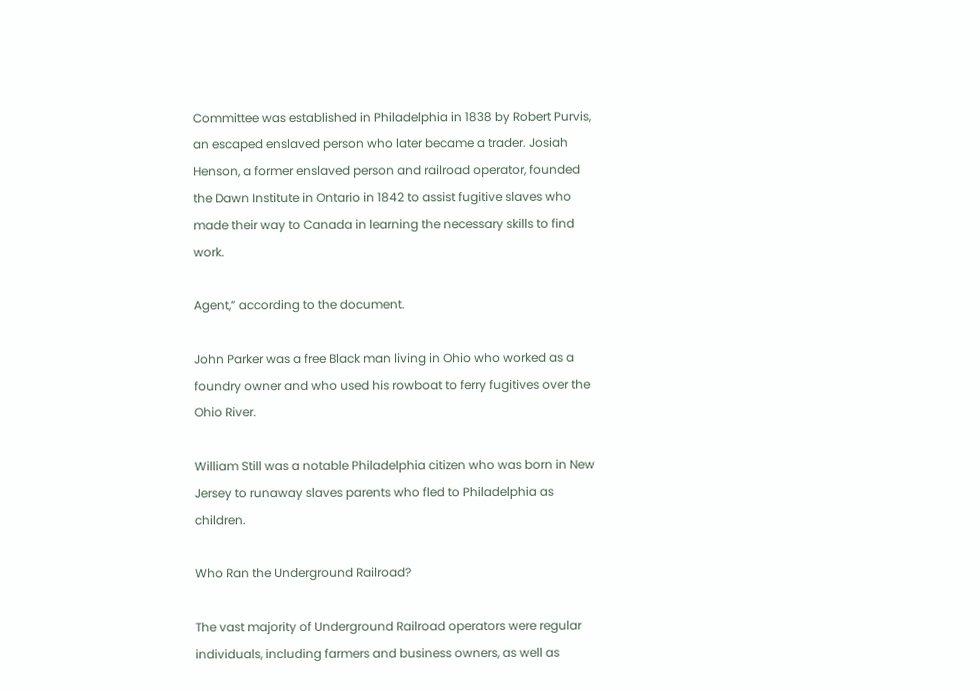Committee was established in Philadelphia in 1838 by Robert Purvis, an escaped enslaved person who later became a trader. Josiah Henson, a former enslaved person and railroad operator, founded the Dawn Institute in Ontario in 1842 to assist fugitive slaves who made their way to Canada in learning the necessary skills to find work.

Agent,” according to the document.

John Parker was a free Black man living in Ohio who worked as a foundry owner and who used his rowboat to ferry fugitives over the Ohio River.

William Still was a notable Philadelphia citizen who was born in New Jersey to runaway slaves parents who fled to Philadelphia as children.

Who Ran the Underground Railroad?

The vast majority of Underground Railroad operators were regular individuals, including farmers and business owners, as well as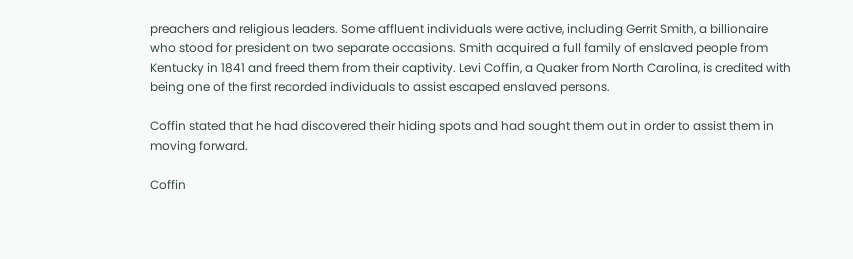preachers and religious leaders. Some affluent individuals were active, including Gerrit Smith, a billionaire who stood for president on two separate occasions. Smith acquired a full family of enslaved people from Kentucky in 1841 and freed them from their captivity. Levi Coffin, a Quaker from North Carolina, is credited with being one of the first recorded individuals to assist escaped enslaved persons.

Coffin stated that he had discovered their hiding spots and had sought them out in order to assist them in moving forward.

Coffin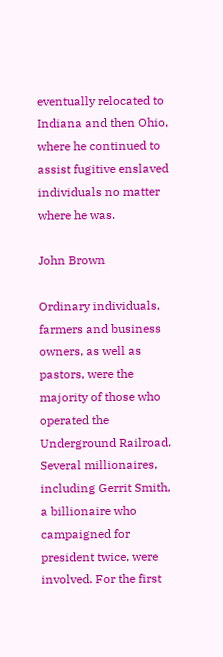eventually relocated to Indiana and then Ohio, where he continued to assist fugitive enslaved individuals no matter where he was.

John Brown

Ordinary individuals, farmers and business owners, as well as pastors, were the majority of those who operated the Underground Railroad. Several millionaires, including Gerrit Smith, a billionaire who campaigned for president twice, were involved. For the first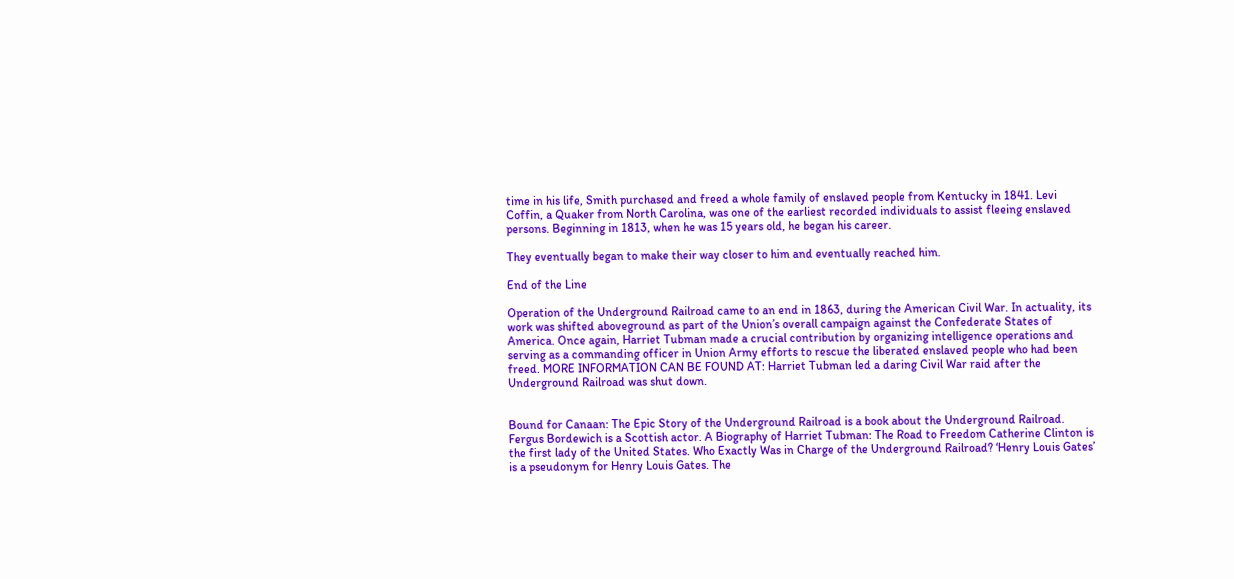time in his life, Smith purchased and freed a whole family of enslaved people from Kentucky in 1841. Levi Coffin, a Quaker from North Carolina, was one of the earliest recorded individuals to assist fleeing enslaved persons. Beginning in 1813, when he was 15 years old, he began his career.

They eventually began to make their way closer to him and eventually reached him.

End of the Line

Operation of the Underground Railroad came to an end in 1863, during the American Civil War. In actuality, its work was shifted aboveground as part of the Union’s overall campaign against the Confederate States of America. Once again, Harriet Tubman made a crucial contribution by organizing intelligence operations and serving as a commanding officer in Union Army efforts to rescue the liberated enslaved people who had been freed. MORE INFORMATION CAN BE FOUND AT: Harriet Tubman led a daring Civil War raid after the Underground Railroad was shut down.


Bound for Canaan: The Epic Story of the Underground Railroad is a book about the Underground Railroad. Fergus Bordewich is a Scottish actor. A Biography of Harriet Tubman: The Road to Freedom Catherine Clinton is the first lady of the United States. Who Exactly Was in Charge of the Underground Railroad? ‘Henry Louis Gates’ is a pseudonym for Henry Louis Gates. The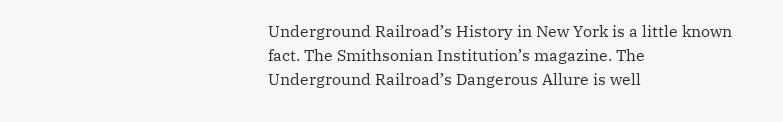Underground Railroad’s History in New York is a little known fact. The Smithsonian Institution’s magazine. The Underground Railroad’s Dangerous Allure is well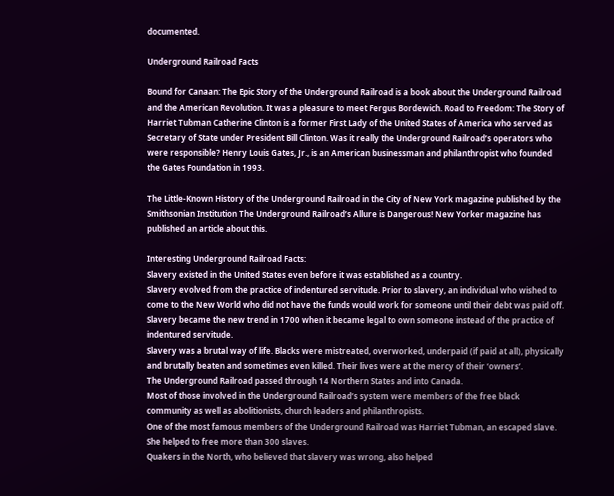documented.

Underground Railroad Facts

Bound for Canaan: The Epic Story of the Underground Railroad is a book about the Underground Railroad and the American Revolution. It was a pleasure to meet Fergus Bordewich. Road to Freedom: The Story of Harriet Tubman Catherine Clinton is a former First Lady of the United States of America who served as Secretary of State under President Bill Clinton. Was it really the Underground Railroad’s operators who were responsible? Henry Louis Gates, Jr., is an American businessman and philanthropist who founded the Gates Foundation in 1993.

The Little-Known History of the Underground Railroad in the City of New York magazine published by the Smithsonian Institution The Underground Railroad’s Allure is Dangerous! New Yorker magazine has published an article about this.

Interesting Underground Railroad Facts:
Slavery existed in the United States even before it was established as a country.
Slavery evolved from the practice of indentured servitude. Prior to slavery, an individual who wished to come to the New World who did not have the funds would work for someone until their debt was paid off. Slavery became the new trend in 1700 when it became legal to own someone instead of the practice of indentured servitude.
Slavery was a brutal way of life. Blacks were mistreated, overworked, underpaid (if paid at all), physically and brutally beaten and sometimes even killed. Their lives were at the mercy of their ‘owners’.
The Underground Railroad passed through 14 Northern States and into Canada.
Most of those involved in the Underground Railroad’s system were members of the free black community as well as abolitionists, church leaders and philanthropists.
One of the most famous members of the Underground Railroad was Harriet Tubman, an escaped slave. She helped to free more than 300 slaves.
Quakers in the North, who believed that slavery was wrong, also helped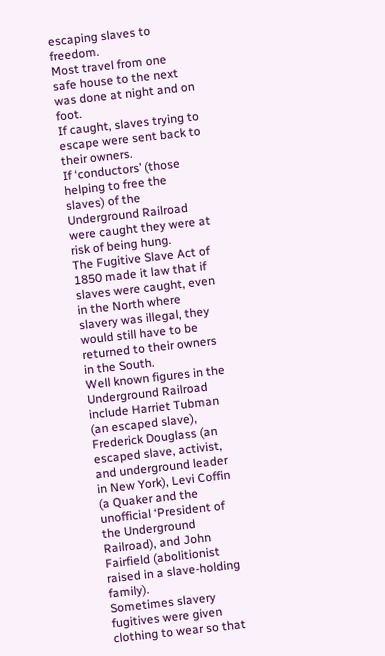escaping slaves to freedom.
Most travel from one safe house to the next was done at night and on foot.
If caught, slaves trying to escape were sent back to their owners.
If ‘conductors’ (those helping to free the slaves) of the Underground Railroad were caught they were at risk of being hung.
The Fugitive Slave Act of 1850 made it law that if slaves were caught, even in the North where slavery was illegal, they would still have to be returned to their owners in the South.
Well known figures in the Underground Railroad include Harriet Tubman (an escaped slave), Frederick Douglass (an escaped slave, activist, and underground leader in New York), Levi Coffin (a Quaker and the unofficial ‘President of the Underground Railroad), and John Fairfield (abolitionist raised in a slave-holding family).
Sometimes slavery fugitives were given clothing to wear so that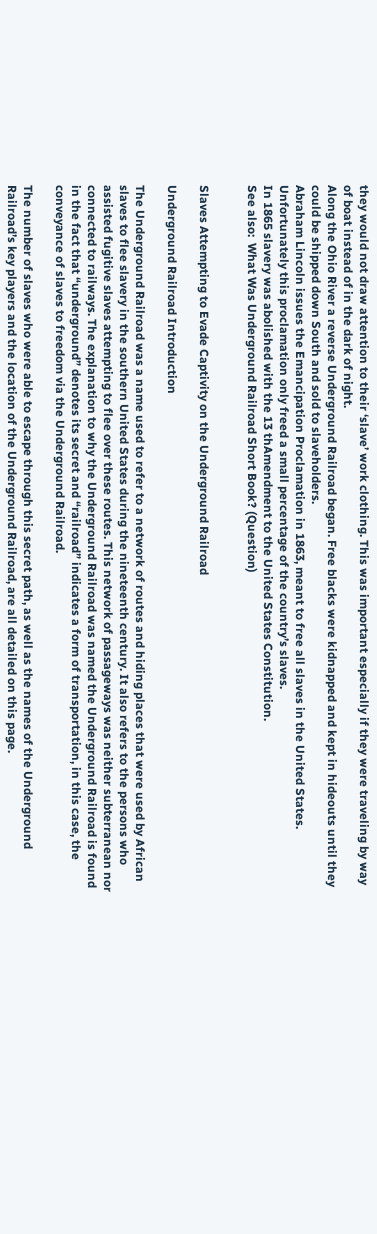they would not draw attention to their ‘slave’ work clothing. This was important especially if they were traveling by way of boat instead of in the dark of night.
Along the Ohio River a reverse Underground Railroad began. Free blacks were kidnapped and kept in hideouts until they could be shipped down South and sold to slaveholders.
Abraham Lincoln issues the Emancipation Proclamation in 1863, meant to free all slaves in the United States. Unfortunately this proclamation only freed a small percentage of the country’s slaves.
In 1865 slavery was abolished with the 13 thAmendment to the United States Constitution.
See also:  What Was Underground Railroad Short Book? (Question)


Slaves Attempting to Evade Captivity on the Underground Railroad

Underground Railroad Introduction

The Underground Railroad was a name used to refer to a network of routes and hiding places that were used by African slaves to flee slavery in the southern United States during the nineteenth century. It also refers to the persons who assisted fugitive slaves attempting to flee over these routes. This network of passageways was neither subterranean nor connected to railways. The explanation to why the Underground Railroad was named the Underground Railroad is found in the fact that “underground” denotes its secret and “railroad” indicates a form of transportation, in this case, the conveyance of slaves to freedom via the Underground Railroad.

The number of slaves who were able to escape through this secret path, as well as the names of the Underground Railroad’s key players and the location of the Underground Railroad, are all detailed on this page.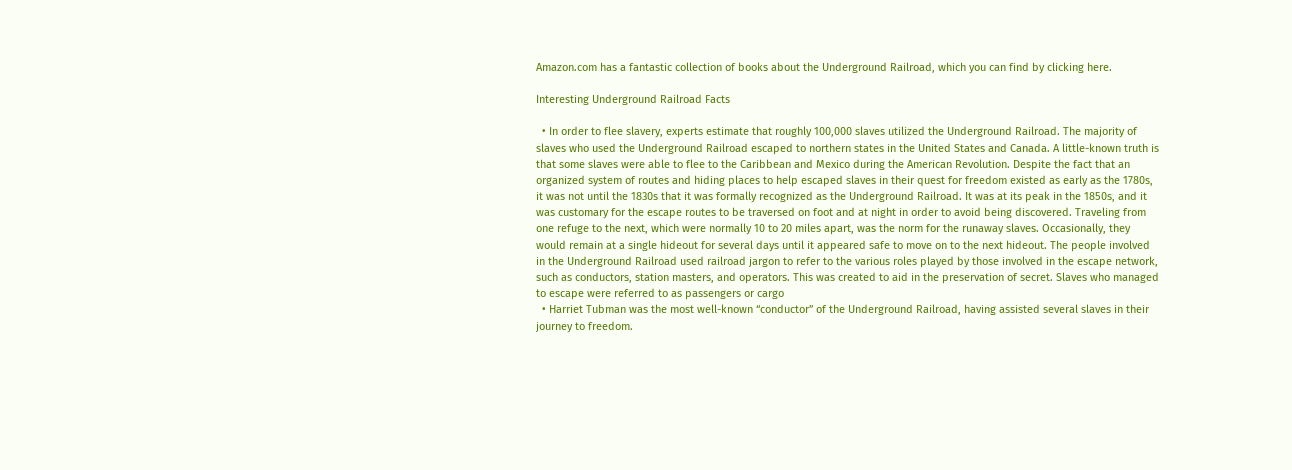Amazon.com has a fantastic collection of books about the Underground Railroad, which you can find by clicking here.

Interesting Underground Railroad Facts

  • In order to flee slavery, experts estimate that roughly 100,000 slaves utilized the Underground Railroad. The majority of slaves who used the Underground Railroad escaped to northern states in the United States and Canada. A little-known truth is that some slaves were able to flee to the Caribbean and Mexico during the American Revolution. Despite the fact that an organized system of routes and hiding places to help escaped slaves in their quest for freedom existed as early as the 1780s, it was not until the 1830s that it was formally recognized as the Underground Railroad. It was at its peak in the 1850s, and it was customary for the escape routes to be traversed on foot and at night in order to avoid being discovered. Traveling from one refuge to the next, which were normally 10 to 20 miles apart, was the norm for the runaway slaves. Occasionally, they would remain at a single hideout for several days until it appeared safe to move on to the next hideout. The people involved in the Underground Railroad used railroad jargon to refer to the various roles played by those involved in the escape network, such as conductors, station masters, and operators. This was created to aid in the preservation of secret. Slaves who managed to escape were referred to as passengers or cargo
  • Harriet Tubman was the most well-known “conductor” of the Underground Railroad, having assisted several slaves in their journey to freedom.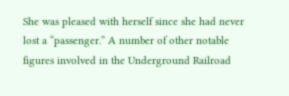She was pleased with herself since she had never lost a “passenger.” A number of other notable figures involved in the Underground Railroad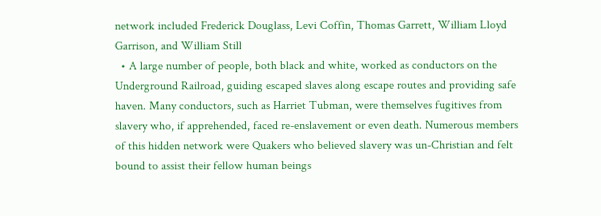network included Frederick Douglass, Levi Coffin, Thomas Garrett, William Lloyd Garrison, and William Still
  • A large number of people, both black and white, worked as conductors on the Underground Railroad, guiding escaped slaves along escape routes and providing safe haven. Many conductors, such as Harriet Tubman, were themselves fugitives from slavery who, if apprehended, faced re-enslavement or even death. Numerous members of this hidden network were Quakers who believed slavery was un-Christian and felt bound to assist their fellow human beings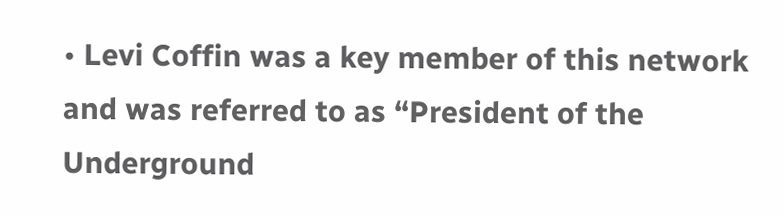• Levi Coffin was a key member of this network and was referred to as “President of the Underground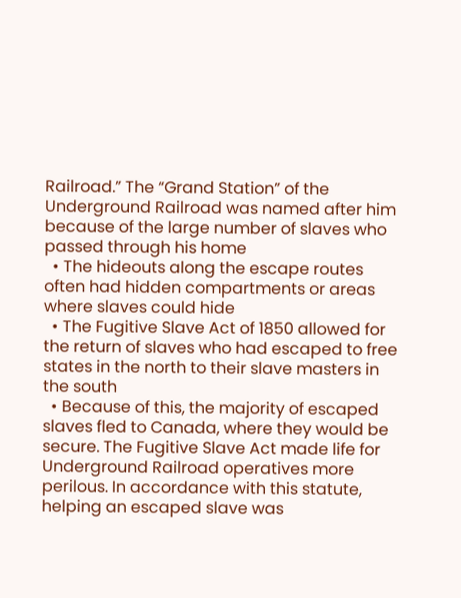Railroad.” The “Grand Station” of the Underground Railroad was named after him because of the large number of slaves who passed through his home
  • The hideouts along the escape routes often had hidden compartments or areas where slaves could hide
  • The Fugitive Slave Act of 1850 allowed for the return of slaves who had escaped to free states in the north to their slave masters in the south
  • Because of this, the majority of escaped slaves fled to Canada, where they would be secure. The Fugitive Slave Act made life for Underground Railroad operatives more perilous. In accordance with this statute, helping an escaped slave was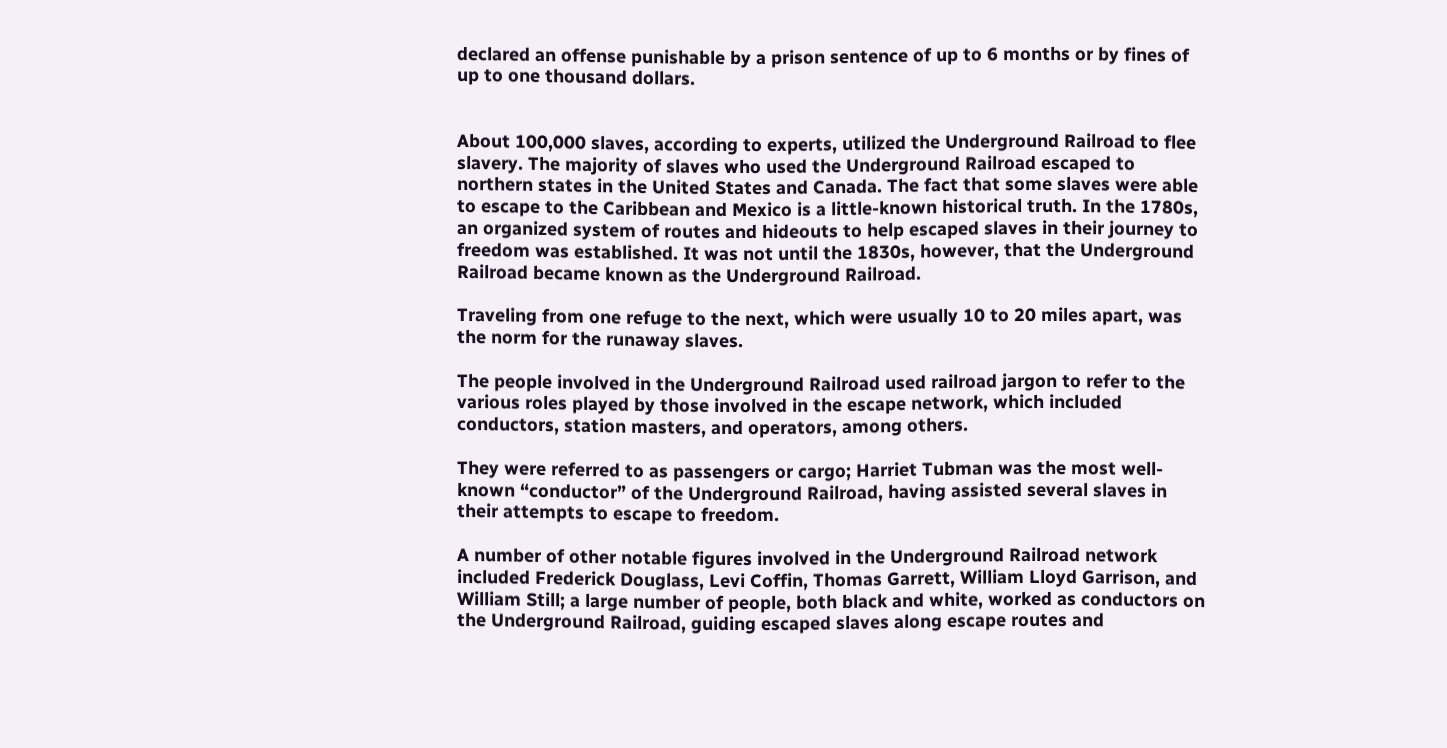declared an offense punishable by a prison sentence of up to 6 months or by fines of up to one thousand dollars.


About 100,000 slaves, according to experts, utilized the Underground Railroad to flee slavery. The majority of slaves who used the Underground Railroad escaped to northern states in the United States and Canada. The fact that some slaves were able to escape to the Caribbean and Mexico is a little-known historical truth. In the 1780s, an organized system of routes and hideouts to help escaped slaves in their journey to freedom was established. It was not until the 1830s, however, that the Underground Railroad became known as the Underground Railroad.

Traveling from one refuge to the next, which were usually 10 to 20 miles apart, was the norm for the runaway slaves.

The people involved in the Underground Railroad used railroad jargon to refer to the various roles played by those involved in the escape network, which included conductors, station masters, and operators, among others.

They were referred to as passengers or cargo; Harriet Tubman was the most well-known “conductor” of the Underground Railroad, having assisted several slaves in their attempts to escape to freedom.

A number of other notable figures involved in the Underground Railroad network included Frederick Douglass, Levi Coffin, Thomas Garrett, William Lloyd Garrison, and William Still; a large number of people, both black and white, worked as conductors on the Underground Railroad, guiding escaped slaves along escape routes and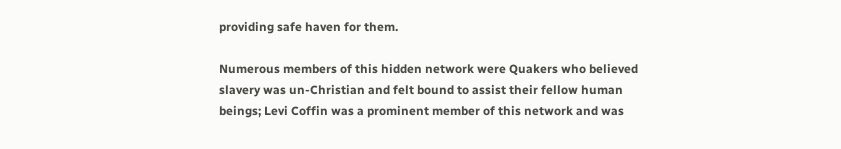providing safe haven for them.

Numerous members of this hidden network were Quakers who believed slavery was un-Christian and felt bound to assist their fellow human beings; Levi Coffin was a prominent member of this network and was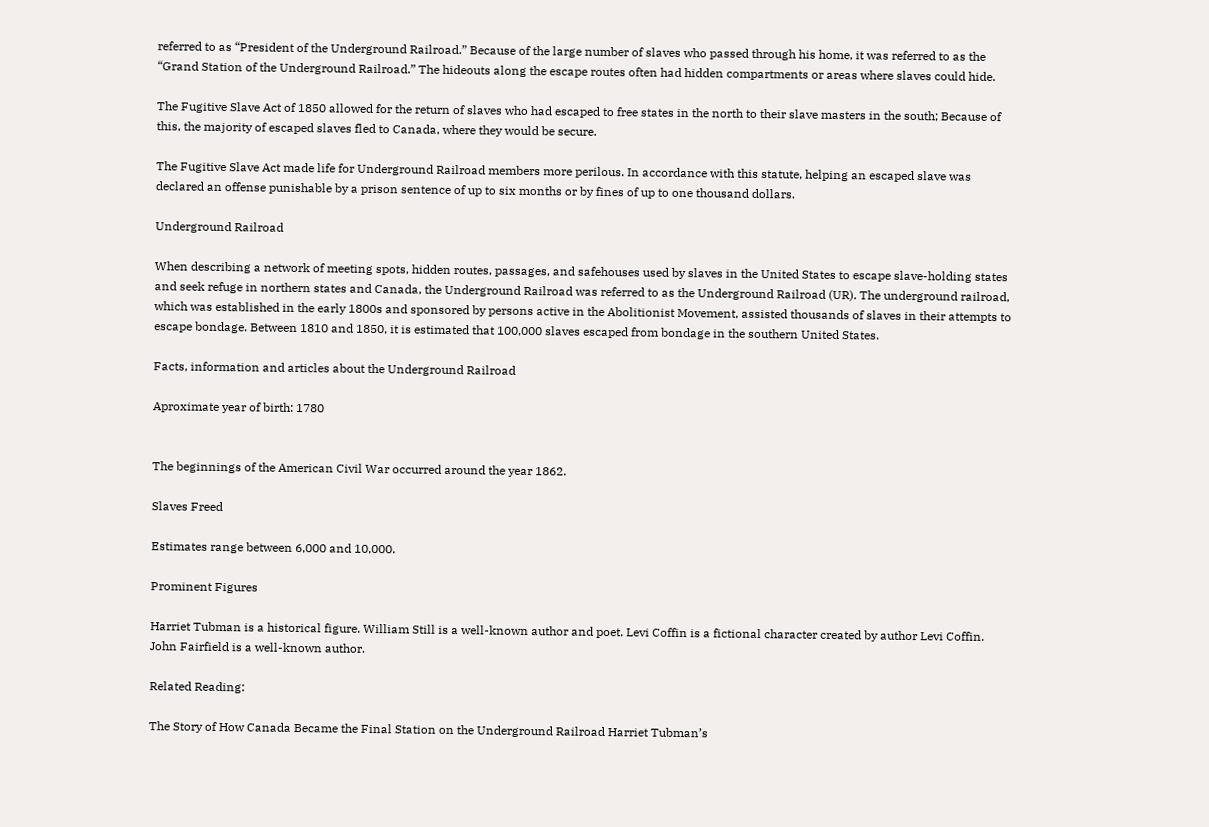referred to as “President of the Underground Railroad.” Because of the large number of slaves who passed through his home, it was referred to as the “Grand Station of the Underground Railroad.” The hideouts along the escape routes often had hidden compartments or areas where slaves could hide.

The Fugitive Slave Act of 1850 allowed for the return of slaves who had escaped to free states in the north to their slave masters in the south; Because of this, the majority of escaped slaves fled to Canada, where they would be secure.

The Fugitive Slave Act made life for Underground Railroad members more perilous. In accordance with this statute, helping an escaped slave was declared an offense punishable by a prison sentence of up to six months or by fines of up to one thousand dollars.

Underground Railroad

When describing a network of meeting spots, hidden routes, passages, and safehouses used by slaves in the United States to escape slave-holding states and seek refuge in northern states and Canada, the Underground Railroad was referred to as the Underground Railroad (UR). The underground railroad, which was established in the early 1800s and sponsored by persons active in the Abolitionist Movement, assisted thousands of slaves in their attempts to escape bondage. Between 1810 and 1850, it is estimated that 100,000 slaves escaped from bondage in the southern United States.

Facts, information and articles about the Underground Railroad

Aproximate year of birth: 1780


The beginnings of the American Civil War occurred around the year 1862.

Slaves Freed

Estimates range between 6,000 and 10,000.

Prominent Figures

Harriet Tubman is a historical figure. William Still is a well-known author and poet. Levi Coffin is a fictional character created by author Levi Coffin. John Fairfield is a well-known author.

Related Reading:

The Story of How Canada Became the Final Station on the Underground Railroad Harriet Tubman’s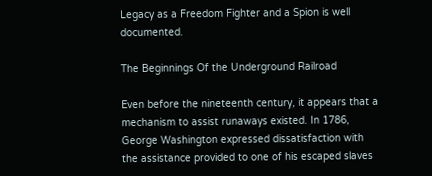Legacy as a Freedom Fighter and a Spion is well documented.

The Beginnings Of the Underground Railroad

Even before the nineteenth century, it appears that a mechanism to assist runaways existed. In 1786, George Washington expressed dissatisfaction with the assistance provided to one of his escaped slaves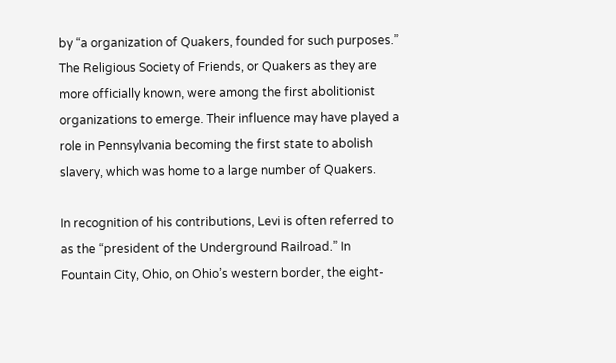by “a organization of Quakers, founded for such purposes.” The Religious Society of Friends, or Quakers as they are more officially known, were among the first abolitionist organizations to emerge. Their influence may have played a role in Pennsylvania becoming the first state to abolish slavery, which was home to a large number of Quakers.

In recognition of his contributions, Levi is often referred to as the “president of the Underground Railroad.” In Fountain City, Ohio, on Ohio’s western border, the eight-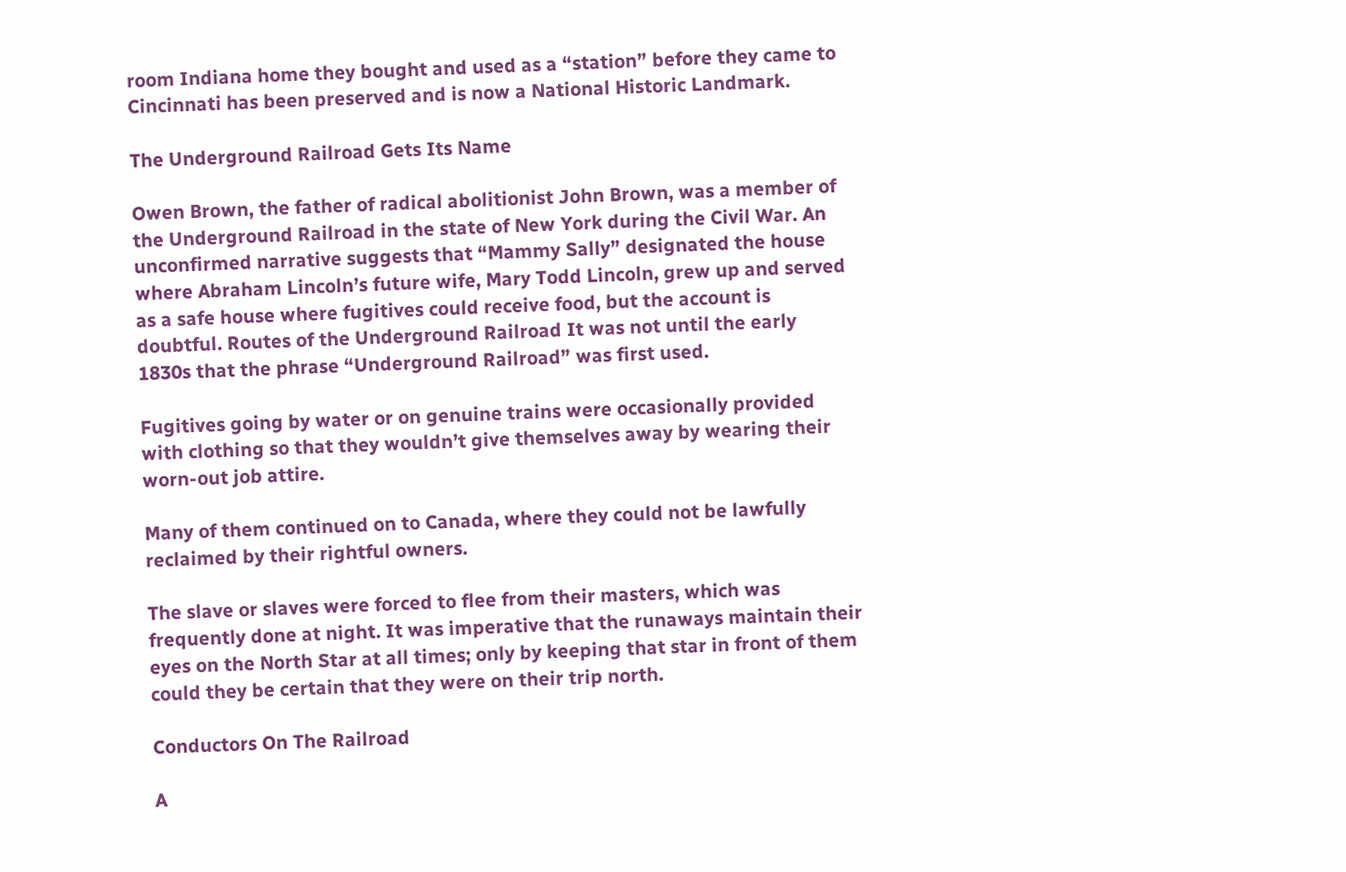room Indiana home they bought and used as a “station” before they came to Cincinnati has been preserved and is now a National Historic Landmark.

The Underground Railroad Gets Its Name

Owen Brown, the father of radical abolitionist John Brown, was a member of the Underground Railroad in the state of New York during the Civil War. An unconfirmed narrative suggests that “Mammy Sally” designated the house where Abraham Lincoln’s future wife, Mary Todd Lincoln, grew up and served as a safe house where fugitives could receive food, but the account is doubtful. Routes of the Underground Railroad It was not until the early 1830s that the phrase “Underground Railroad” was first used.

Fugitives going by water or on genuine trains were occasionally provided with clothing so that they wouldn’t give themselves away by wearing their worn-out job attire.

Many of them continued on to Canada, where they could not be lawfully reclaimed by their rightful owners.

The slave or slaves were forced to flee from their masters, which was frequently done at night. It was imperative that the runaways maintain their eyes on the North Star at all times; only by keeping that star in front of them could they be certain that they were on their trip north.

Conductors On The Railroad

A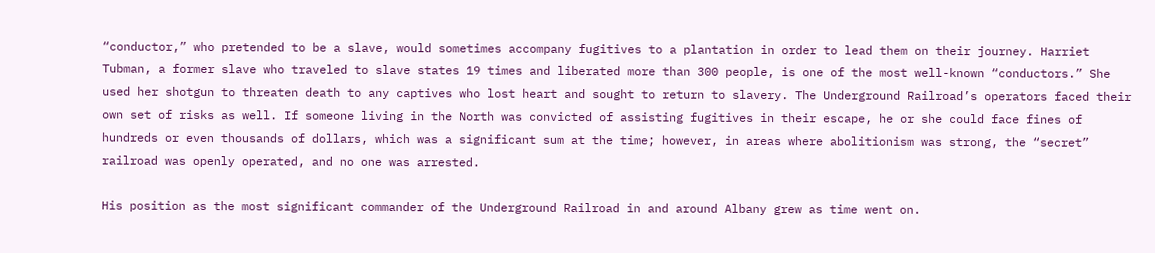“conductor,” who pretended to be a slave, would sometimes accompany fugitives to a plantation in order to lead them on their journey. Harriet Tubman, a former slave who traveled to slave states 19 times and liberated more than 300 people, is one of the most well-known “conductors.” She used her shotgun to threaten death to any captives who lost heart and sought to return to slavery. The Underground Railroad’s operators faced their own set of risks as well. If someone living in the North was convicted of assisting fugitives in their escape, he or she could face fines of hundreds or even thousands of dollars, which was a significant sum at the time; however, in areas where abolitionism was strong, the “secret” railroad was openly operated, and no one was arrested.

His position as the most significant commander of the Underground Railroad in and around Albany grew as time went on.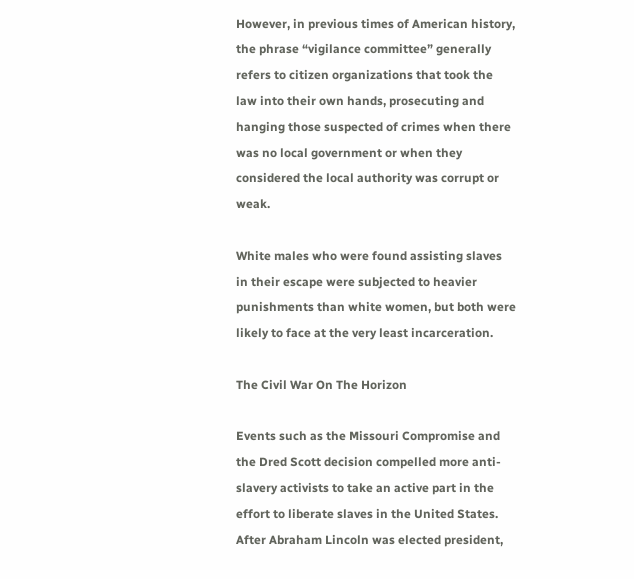However, in previous times of American history, the phrase “vigilance committee” generally refers to citizen organizations that took the law into their own hands, prosecuting and hanging those suspected of crimes when there was no local government or when they considered the local authority was corrupt or weak.

White males who were found assisting slaves in their escape were subjected to heavier punishments than white women, but both were likely to face at the very least incarceration.

The Civil War On The Horizon

Events such as the Missouri Compromise and the Dred Scott decision compelled more anti-slavery activists to take an active part in the effort to liberate slaves in the United States. After Abraham Lincoln was elected president,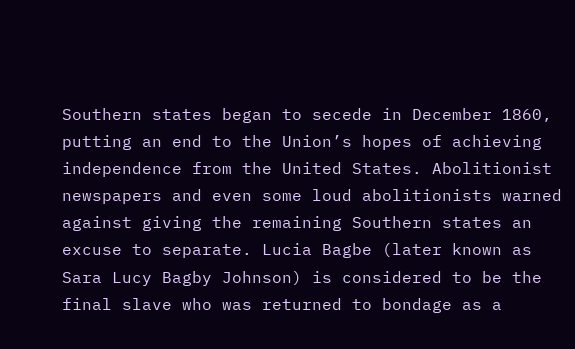Southern states began to secede in December 1860, putting an end to the Union’s hopes of achieving independence from the United States. Abolitionist newspapers and even some loud abolitionists warned against giving the remaining Southern states an excuse to separate. Lucia Bagbe (later known as Sara Lucy Bagby Johnson) is considered to be the final slave who was returned to bondage as a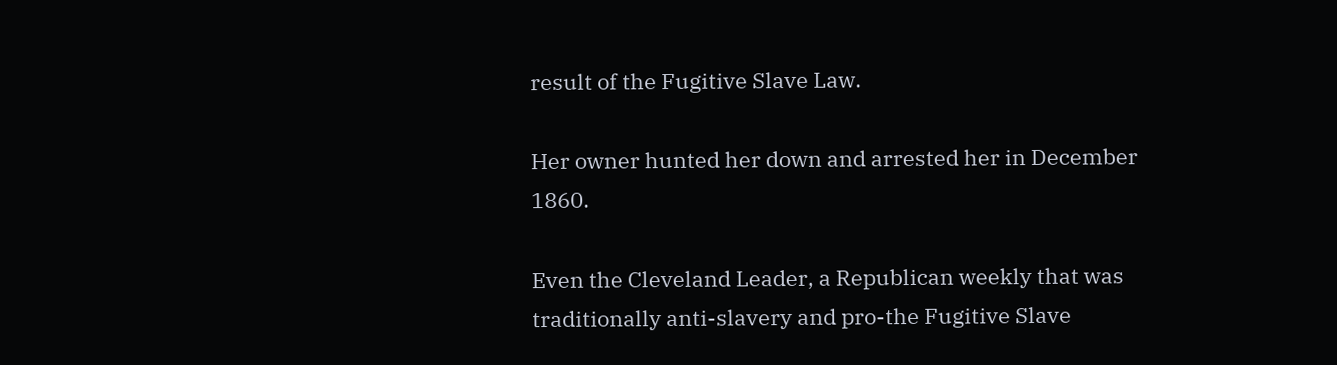result of the Fugitive Slave Law.

Her owner hunted her down and arrested her in December 1860.

Even the Cleveland Leader, a Republican weekly that was traditionally anti-slavery and pro-the Fugitive Slave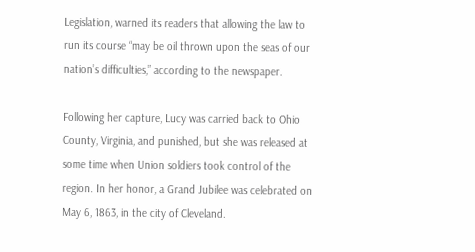Legislation, warned its readers that allowing the law to run its course “may be oil thrown upon the seas of our nation’s difficulties,” according to the newspaper.

Following her capture, Lucy was carried back to Ohio County, Virginia, and punished, but she was released at some time when Union soldiers took control of the region. In her honor, a Grand Jubilee was celebrated on May 6, 1863, in the city of Cleveland.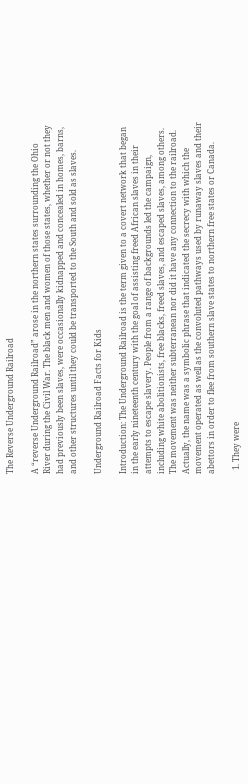The Reverse Underground Railroad

A “reverse Underground Railroad” arose in the northern states surrounding the Ohio River during the Civil War. The black men and women of those states, whether or not they had previously been slaves, were occasionally kidnapped and concealed in homes, barns, and other structures until they could be transported to the South and sold as slaves.

Underground Railroad Facts for Kids

Introduction: The Underground Railroad is the term given to a covert network that began in the early nineteenth century with the goal of assisting freed African slaves in their attempts to escape slavery. People from a range of backgrounds led the campaign, including white abolitionists, free blacks, freed slaves, and escaped slaves, among others. The movement was neither subterranean nor did it have any connection to the railroad. Actually, the name was a symbolic phrase that indicated the secrecy with which the movement operated as well as the convoluted pathways used by runaway slaves and their abettors in order to flee from southern slave states to northern free states or Canada.

  1. They were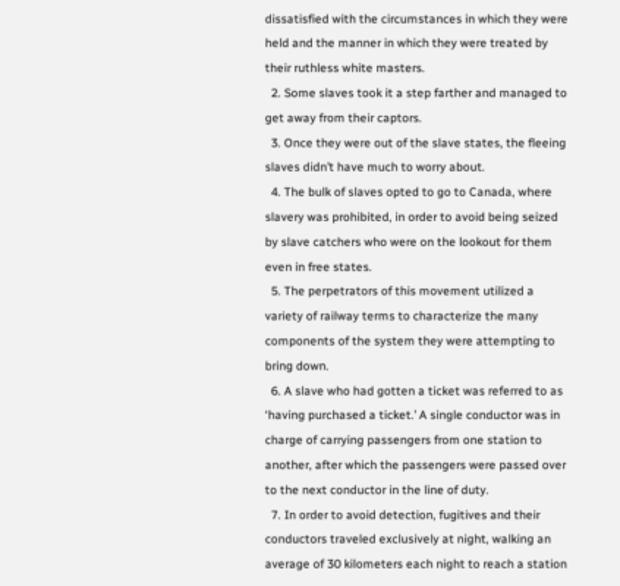dissatisfied with the circumstances in which they were held and the manner in which they were treated by their ruthless white masters.
  2. Some slaves took it a step farther and managed to get away from their captors.
  3. Once they were out of the slave states, the fleeing slaves didn’t have much to worry about.
  4. The bulk of slaves opted to go to Canada, where slavery was prohibited, in order to avoid being seized by slave catchers who were on the lookout for them even in free states.
  5. The perpetrators of this movement utilized a variety of railway terms to characterize the many components of the system they were attempting to bring down.
  6. A slave who had gotten a ticket was referred to as ‘having purchased a ticket.’ A single conductor was in charge of carrying passengers from one station to another, after which the passengers were passed over to the next conductor in the line of duty.
  7. In order to avoid detection, fugitives and their conductors traveled exclusively at night, walking an average of 30 kilometers each night to reach a station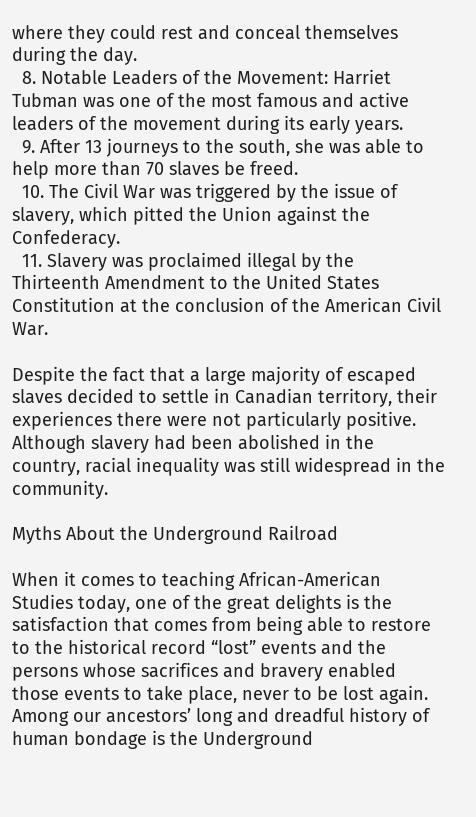where they could rest and conceal themselves during the day.
  8. Notable Leaders of the Movement: Harriet Tubman was one of the most famous and active leaders of the movement during its early years.
  9. After 13 journeys to the south, she was able to help more than 70 slaves be freed.
  10. The Civil War was triggered by the issue of slavery, which pitted the Union against the Confederacy.
  11. Slavery was proclaimed illegal by the Thirteenth Amendment to the United States Constitution at the conclusion of the American Civil War.

Despite the fact that a large majority of escaped slaves decided to settle in Canadian territory, their experiences there were not particularly positive. Although slavery had been abolished in the country, racial inequality was still widespread in the community.

Myths About the Underground Railroad

When it comes to teaching African-American Studies today, one of the great delights is the satisfaction that comes from being able to restore to the historical record “lost” events and the persons whose sacrifices and bravery enabled those events to take place, never to be lost again. Among our ancestors’ long and dreadful history of human bondage is the Underground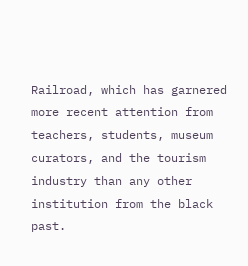Railroad, which has garnered more recent attention from teachers, students, museum curators, and the tourism industry than any other institution from the black past.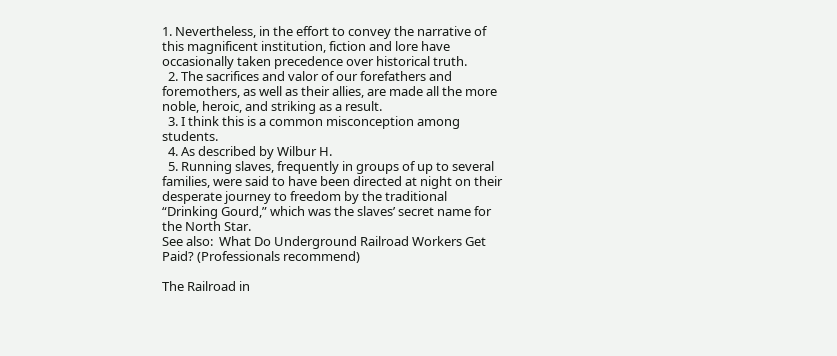1. Nevertheless, in the effort to convey the narrative of this magnificent institution, fiction and lore have occasionally taken precedence over historical truth.
  2. The sacrifices and valor of our forefathers and foremothers, as well as their allies, are made all the more noble, heroic, and striking as a result.
  3. I think this is a common misconception among students.
  4. As described by Wilbur H.
  5. Running slaves, frequently in groups of up to several families, were said to have been directed at night on their desperate journey to freedom by the traditional “Drinking Gourd,” which was the slaves’ secret name for the North Star.
See also:  What Do Underground Railroad Workers Get Paid? (Professionals recommend)

The Railroad in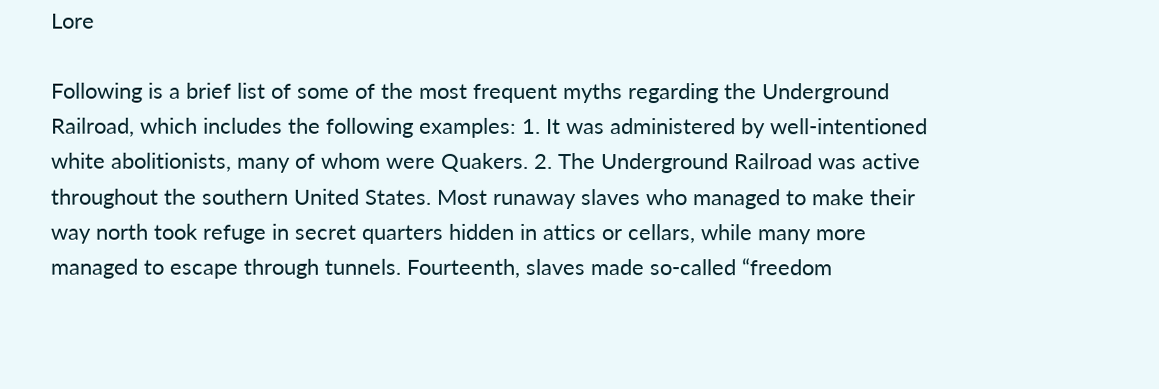Lore

Following is a brief list of some of the most frequent myths regarding the Underground Railroad, which includes the following examples: 1. It was administered by well-intentioned white abolitionists, many of whom were Quakers. 2. The Underground Railroad was active throughout the southern United States. Most runaway slaves who managed to make their way north took refuge in secret quarters hidden in attics or cellars, while many more managed to escape through tunnels. Fourteenth, slaves made so-called “freedom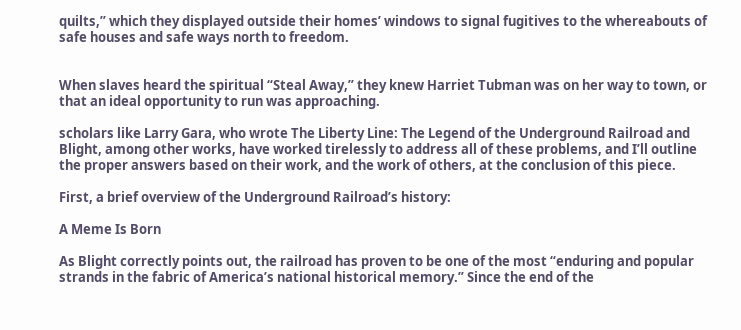quilts,” which they displayed outside their homes’ windows to signal fugitives to the whereabouts of safe houses and safe ways north to freedom.


When slaves heard the spiritual “Steal Away,” they knew Harriet Tubman was on her way to town, or that an ideal opportunity to run was approaching.

scholars like Larry Gara, who wrote The Liberty Line: The Legend of the Underground Railroad and Blight, among other works, have worked tirelessly to address all of these problems, and I’ll outline the proper answers based on their work, and the work of others, at the conclusion of this piece.

First, a brief overview of the Underground Railroad’s history:

A Meme Is Born

As Blight correctly points out, the railroad has proven to be one of the most “enduring and popular strands in the fabric of America’s national historical memory.” Since the end of the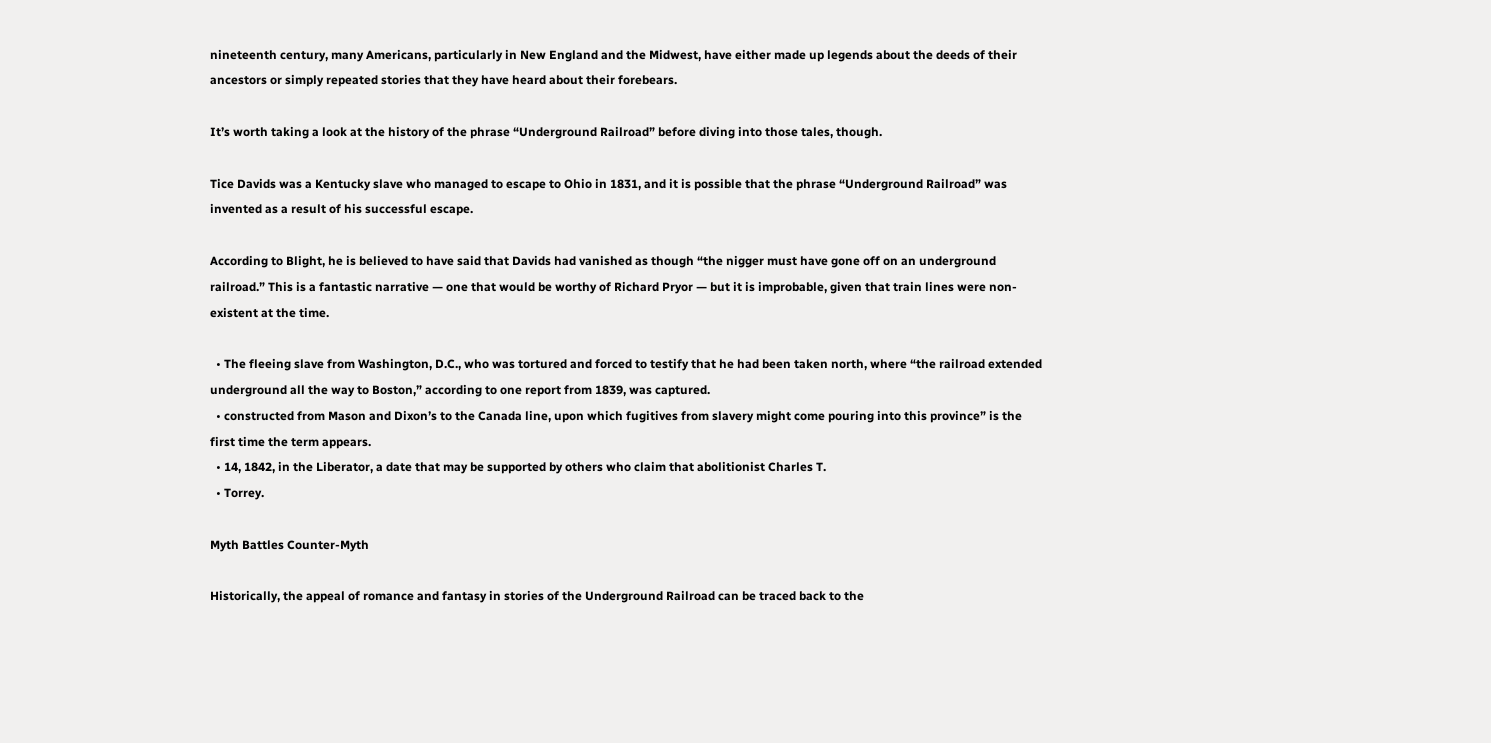nineteenth century, many Americans, particularly in New England and the Midwest, have either made up legends about the deeds of their ancestors or simply repeated stories that they have heard about their forebears.

It’s worth taking a look at the history of the phrase “Underground Railroad” before diving into those tales, though.

Tice Davids was a Kentucky slave who managed to escape to Ohio in 1831, and it is possible that the phrase “Underground Railroad” was invented as a result of his successful escape.

According to Blight, he is believed to have said that Davids had vanished as though “the nigger must have gone off on an underground railroad.” This is a fantastic narrative — one that would be worthy of Richard Pryor — but it is improbable, given that train lines were non-existent at the time.

  • The fleeing slave from Washington, D.C., who was tortured and forced to testify that he had been taken north, where “the railroad extended underground all the way to Boston,” according to one report from 1839, was captured.
  • constructed from Mason and Dixon’s to the Canada line, upon which fugitives from slavery might come pouring into this province” is the first time the term appears.
  • 14, 1842, in the Liberator, a date that may be supported by others who claim that abolitionist Charles T.
  • Torrey.

Myth Battles Counter-Myth

Historically, the appeal of romance and fantasy in stories of the Underground Railroad can be traced back to the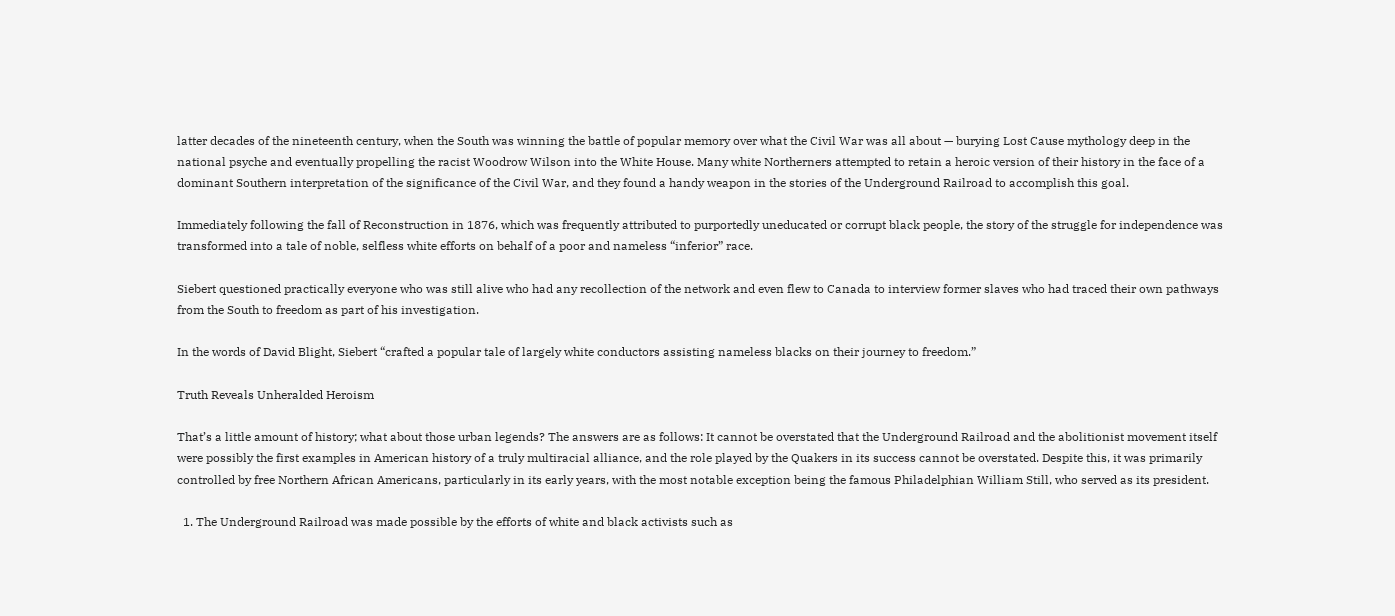latter decades of the nineteenth century, when the South was winning the battle of popular memory over what the Civil War was all about — burying Lost Cause mythology deep in the national psyche and eventually propelling the racist Woodrow Wilson into the White House. Many white Northerners attempted to retain a heroic version of their history in the face of a dominant Southern interpretation of the significance of the Civil War, and they found a handy weapon in the stories of the Underground Railroad to accomplish this goal.

Immediately following the fall of Reconstruction in 1876, which was frequently attributed to purportedly uneducated or corrupt black people, the story of the struggle for independence was transformed into a tale of noble, selfless white efforts on behalf of a poor and nameless “inferior” race.

Siebert questioned practically everyone who was still alive who had any recollection of the network and even flew to Canada to interview former slaves who had traced their own pathways from the South to freedom as part of his investigation.

In the words of David Blight, Siebert “crafted a popular tale of largely white conductors assisting nameless blacks on their journey to freedom.”

Truth Reveals Unheralded Heroism

That’s a little amount of history; what about those urban legends? The answers are as follows: It cannot be overstated that the Underground Railroad and the abolitionist movement itself were possibly the first examples in American history of a truly multiracial alliance, and the role played by the Quakers in its success cannot be overstated. Despite this, it was primarily controlled by free Northern African Americans, particularly in its early years, with the most notable exception being the famous Philadelphian William Still, who served as its president.

  1. The Underground Railroad was made possible by the efforts of white and black activists such as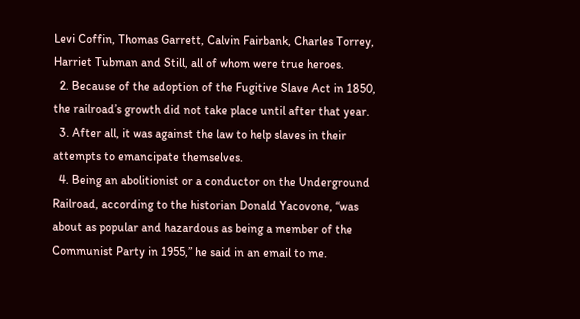Levi Coffin, Thomas Garrett, Calvin Fairbank, Charles Torrey, Harriet Tubman and Still, all of whom were true heroes.
  2. Because of the adoption of the Fugitive Slave Act in 1850, the railroad’s growth did not take place until after that year.
  3. After all, it was against the law to help slaves in their attempts to emancipate themselves.
  4. Being an abolitionist or a conductor on the Underground Railroad, according to the historian Donald Yacovone, “was about as popular and hazardous as being a member of the Communist Party in 1955,” he said in an email to me.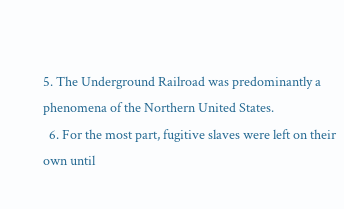5. The Underground Railroad was predominantly a phenomena of the Northern United States.
  6. For the most part, fugitive slaves were left on their own until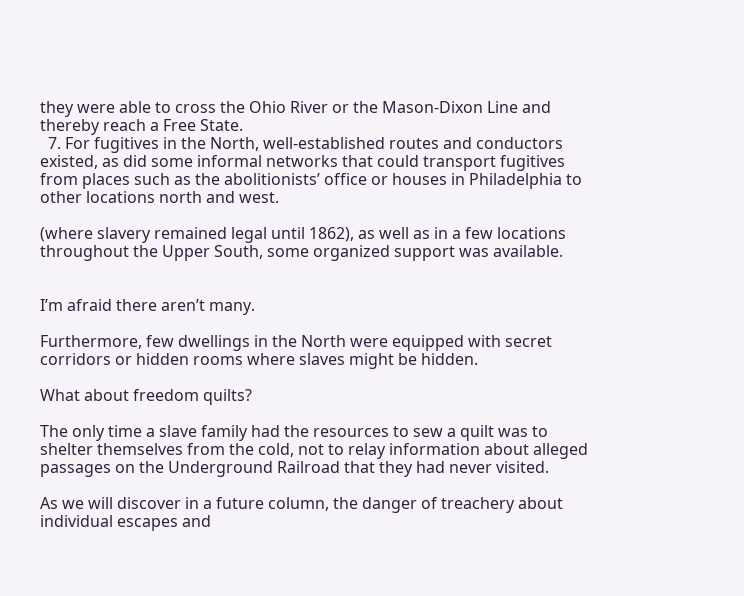they were able to cross the Ohio River or the Mason-Dixon Line and thereby reach a Free State.
  7. For fugitives in the North, well-established routes and conductors existed, as did some informal networks that could transport fugitives from places such as the abolitionists’ office or houses in Philadelphia to other locations north and west.

(where slavery remained legal until 1862), as well as in a few locations throughout the Upper South, some organized support was available.


I’m afraid there aren’t many.

Furthermore, few dwellings in the North were equipped with secret corridors or hidden rooms where slaves might be hidden.

What about freedom quilts?

The only time a slave family had the resources to sew a quilt was to shelter themselves from the cold, not to relay information about alleged passages on the Underground Railroad that they had never visited.

As we will discover in a future column, the danger of treachery about individual escapes and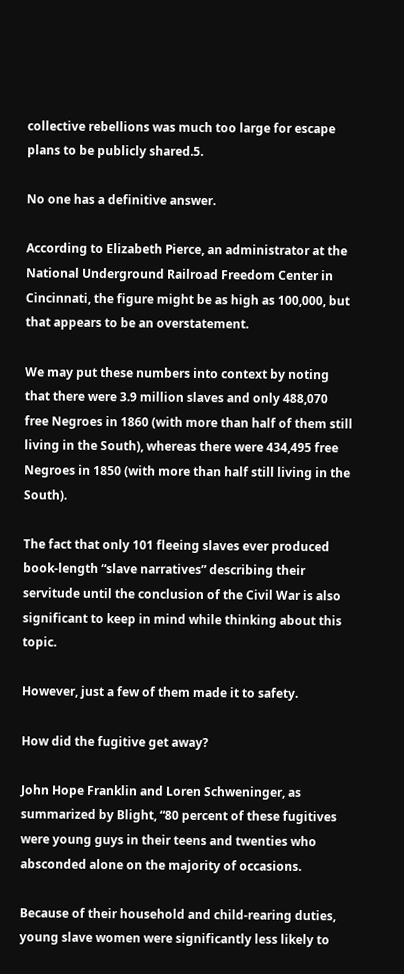collective rebellions was much too large for escape plans to be publicly shared.5.

No one has a definitive answer.

According to Elizabeth Pierce, an administrator at the National Underground Railroad Freedom Center in Cincinnati, the figure might be as high as 100,000, but that appears to be an overstatement.

We may put these numbers into context by noting that there were 3.9 million slaves and only 488,070 free Negroes in 1860 (with more than half of them still living in the South), whereas there were 434,495 free Negroes in 1850 (with more than half still living in the South).

The fact that only 101 fleeing slaves ever produced book-length “slave narratives” describing their servitude until the conclusion of the Civil War is also significant to keep in mind while thinking about this topic.

However, just a few of them made it to safety.

How did the fugitive get away?

John Hope Franklin and Loren Schweninger, as summarized by Blight, “80 percent of these fugitives were young guys in their teens and twenties who absconded alone on the majority of occasions.

Because of their household and child-rearing duties, young slave women were significantly less likely to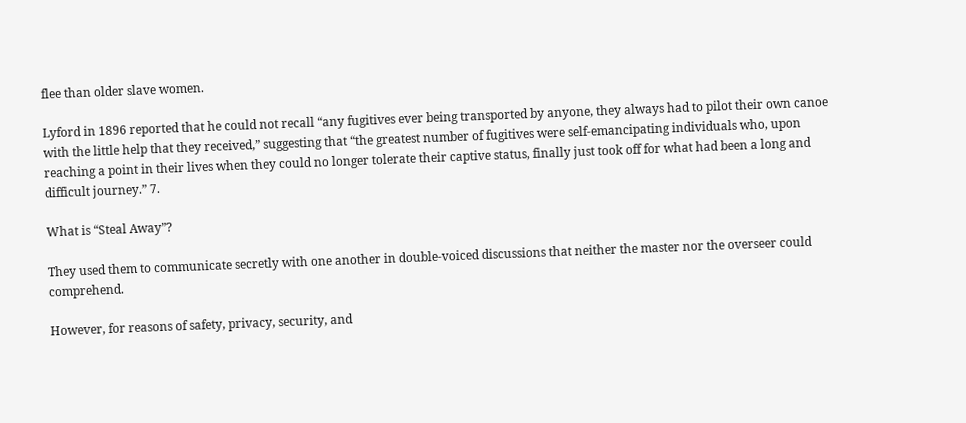flee than older slave women.

Lyford in 1896 reported that he could not recall “any fugitives ever being transported by anyone, they always had to pilot their own canoe with the little help that they received,” suggesting that “the greatest number of fugitives were self-emancipating individuals who, upon reaching a point in their lives when they could no longer tolerate their captive status, finally just took off for what had been a long and difficult journey.” 7.

What is “Steal Away”?

They used them to communicate secretly with one another in double-voiced discussions that neither the master nor the overseer could comprehend.

However, for reasons of safety, privacy, security, and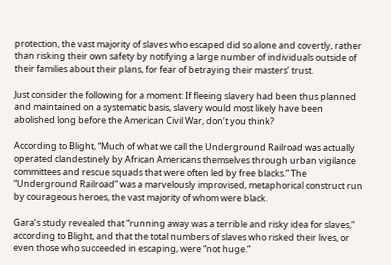protection, the vast majority of slaves who escaped did so alone and covertly, rather than risking their own safety by notifying a large number of individuals outside of their families about their plans, for fear of betraying their masters’ trust.

Just consider the following for a moment: If fleeing slavery had been thus planned and maintained on a systematic basis, slavery would most likely have been abolished long before the American Civil War, don’t you think?

According to Blight, “Much of what we call the Underground Railroad was actually operated clandestinely by African Americans themselves through urban vigilance committees and rescue squads that were often led by free blacks.” The “Underground Railroad” was a marvelously improvised, metaphorical construct run by courageous heroes, the vast majority of whom were black.

Gara’s study revealed that “running away was a terrible and risky idea for slaves,” according to Blight, and that the total numbers of slaves who risked their lives, or even those who succeeded in escaping, were “not huge.”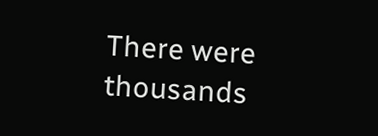There were thousands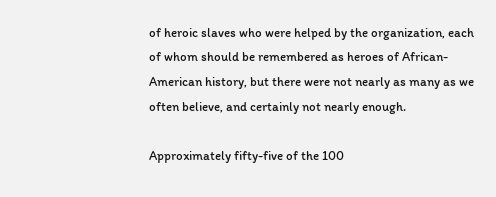of heroic slaves who were helped by the organization, each of whom should be remembered as heroes of African-American history, but there were not nearly as many as we often believe, and certainly not nearly enough.

Approximately fifty-five of the 100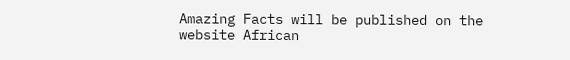Amazing Facts will be published on the website African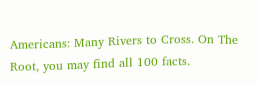Americans: Many Rivers to Cross. On The Root, you may find all 100 facts.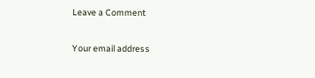Leave a Comment

Your email address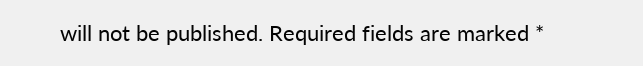will not be published. Required fields are marked *